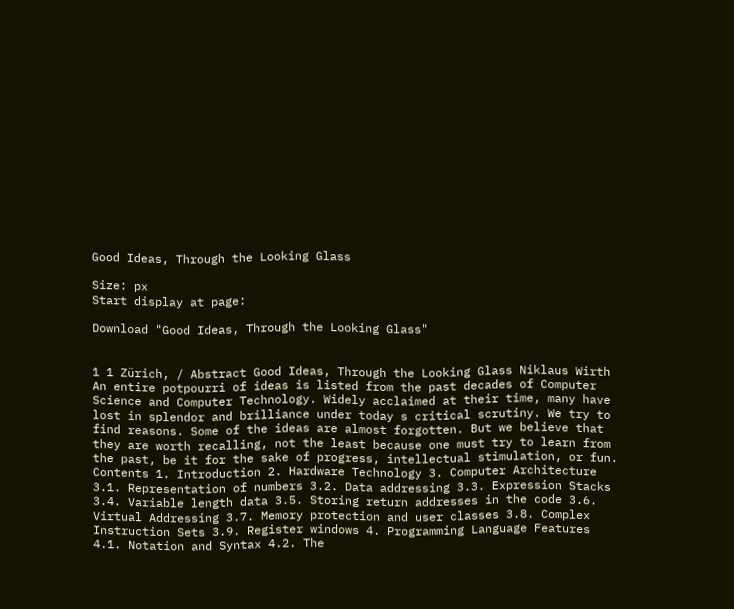Good Ideas, Through the Looking Glass

Size: px
Start display at page:

Download "Good Ideas, Through the Looking Glass"


1 1 Zürich, / Abstract Good Ideas, Through the Looking Glass Niklaus Wirth An entire potpourri of ideas is listed from the past decades of Computer Science and Computer Technology. Widely acclaimed at their time, many have lost in splendor and brilliance under today s critical scrutiny. We try to find reasons. Some of the ideas are almost forgotten. But we believe that they are worth recalling, not the least because one must try to learn from the past, be it for the sake of progress, intellectual stimulation, or fun. Contents 1. Introduction 2. Hardware Technology 3. Computer Architecture 3.1. Representation of numbers 3.2. Data addressing 3.3. Expression Stacks 3.4. Variable length data 3.5. Storing return addresses in the code 3.6. Virtual Addressing 3.7. Memory protection and user classes 3.8. Complex Instruction Sets 3.9. Register windows 4. Programming Language Features 4.1. Notation and Syntax 4.2. The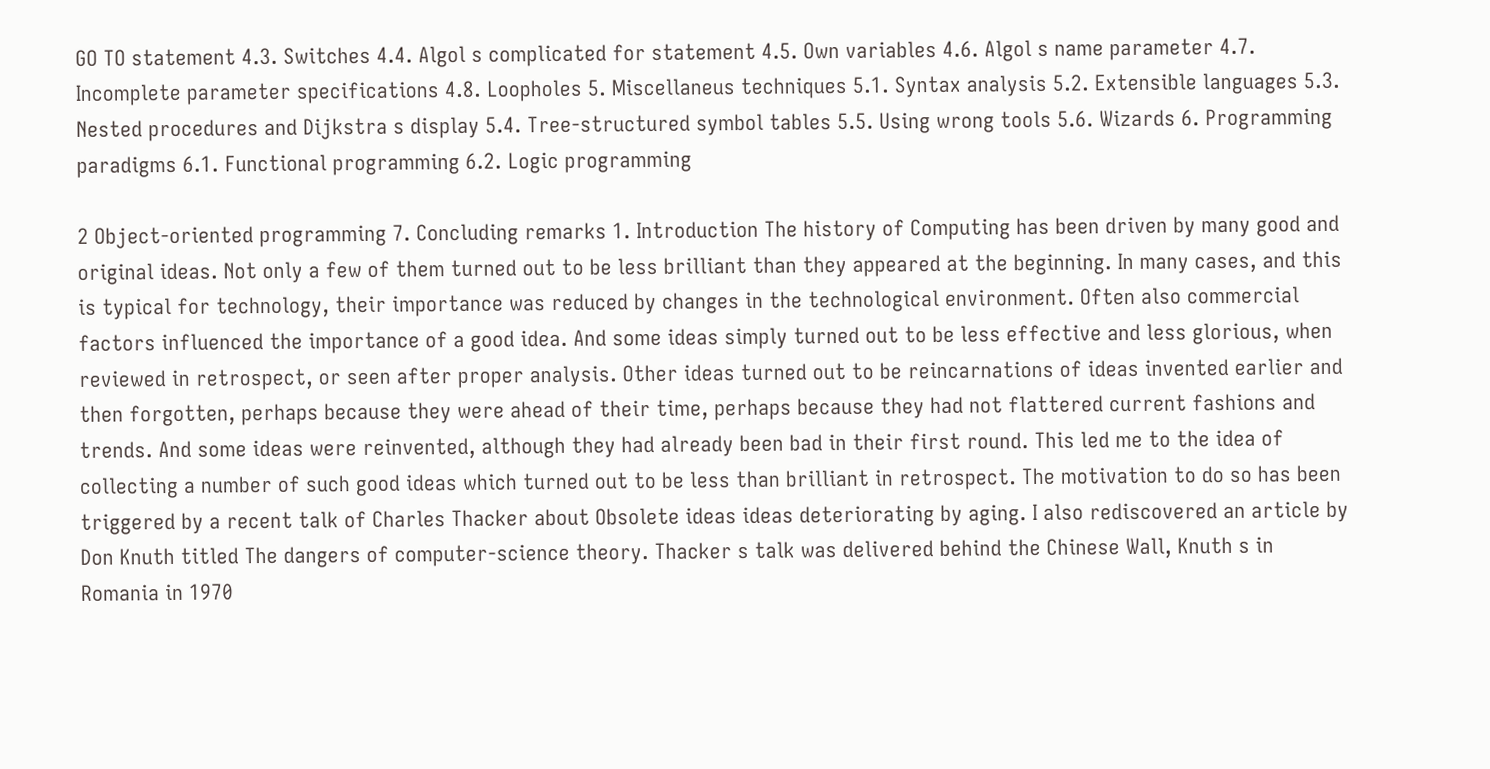GO TO statement 4.3. Switches 4.4. Algol s complicated for statement 4.5. Own variables 4.6. Algol s name parameter 4.7. Incomplete parameter specifications 4.8. Loopholes 5. Miscellaneus techniques 5.1. Syntax analysis 5.2. Extensible languages 5.3. Nested procedures and Dijkstra s display 5.4. Tree-structured symbol tables 5.5. Using wrong tools 5.6. Wizards 6. Programming paradigms 6.1. Functional programming 6.2. Logic programming

2 Object-oriented programming 7. Concluding remarks 1. Introduction The history of Computing has been driven by many good and original ideas. Not only a few of them turned out to be less brilliant than they appeared at the beginning. In many cases, and this is typical for technology, their importance was reduced by changes in the technological environment. Often also commercial factors influenced the importance of a good idea. And some ideas simply turned out to be less effective and less glorious, when reviewed in retrospect, or seen after proper analysis. Other ideas turned out to be reincarnations of ideas invented earlier and then forgotten, perhaps because they were ahead of their time, perhaps because they had not flattered current fashions and trends. And some ideas were reinvented, although they had already been bad in their first round. This led me to the idea of collecting a number of such good ideas which turned out to be less than brilliant in retrospect. The motivation to do so has been triggered by a recent talk of Charles Thacker about Obsolete ideas ideas deteriorating by aging. I also rediscovered an article by Don Knuth titled The dangers of computer-science theory. Thacker s talk was delivered behind the Chinese Wall, Knuth s in Romania in 1970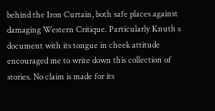behind the Iron Curtain, both safe places against damaging Western Critique. Particularly Knuth s document with its tongue in cheek attitude encouraged me to write down this collection of stories. No claim is made for its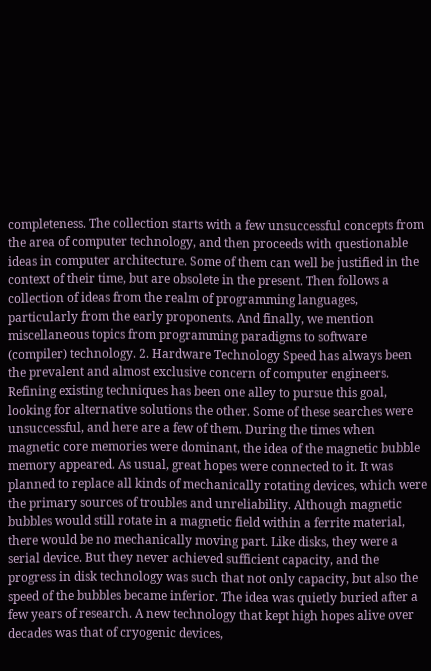completeness. The collection starts with a few unsuccessful concepts from the area of computer technology, and then proceeds with questionable ideas in computer architecture. Some of them can well be justified in the context of their time, but are obsolete in the present. Then follows a collection of ideas from the realm of programming languages, particularly from the early proponents. And finally, we mention miscellaneous topics from programming paradigms to software (compiler) technology. 2. Hardware Technology Speed has always been the prevalent and almost exclusive concern of computer engineers. Refining existing techniques has been one alley to pursue this goal, looking for alternative solutions the other. Some of these searches were unsuccessful, and here are a few of them. During the times when magnetic core memories were dominant, the idea of the magnetic bubble memory appeared. As usual, great hopes were connected to it. It was planned to replace all kinds of mechanically rotating devices, which were the primary sources of troubles and unreliability. Although magnetic bubbles would still rotate in a magnetic field within a ferrite material, there would be no mechanically moving part. Like disks, they were a serial device. But they never achieved sufficient capacity, and the progress in disk technology was such that not only capacity, but also the speed of the bubbles became inferior. The idea was quietly buried after a few years of research. A new technology that kept high hopes alive over decades was that of cryogenic devices,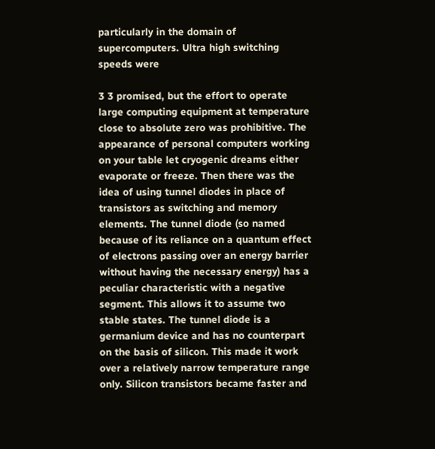particularly in the domain of supercomputers. Ultra high switching speeds were

3 3 promised, but the effort to operate large computing equipment at temperature close to absolute zero was prohibitive. The appearance of personal computers working on your table let cryogenic dreams either evaporate or freeze. Then there was the idea of using tunnel diodes in place of transistors as switching and memory elements. The tunnel diode (so named because of its reliance on a quantum effect of electrons passing over an energy barrier without having the necessary energy) has a peculiar characteristic with a negative segment. This allows it to assume two stable states. The tunnel diode is a germanium device and has no counterpart on the basis of silicon. This made it work over a relatively narrow temperature range only. Silicon transistors became faster and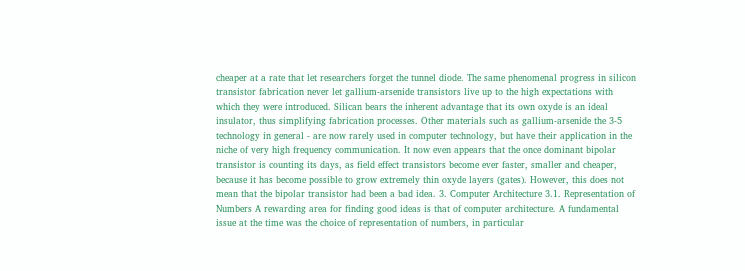cheaper at a rate that let researchers forget the tunnel diode. The same phenomenal progress in silicon transistor fabrication never let gallium-arsenide transistors live up to the high expectations with which they were introduced. Silican bears the inherent advantage that its own oxyde is an ideal insulator, thus simplifying fabrication processes. Other materials such as gallium-arsenide the 3-5 technology in general - are now rarely used in computer technology, but have their application in the niche of very high frequency communication. It now even appears that the once dominant bipolar transistor is counting its days, as field effect transistors become ever faster, smaller and cheaper, because it has become possible to grow extremely thin oxyde layers (gates). However, this does not mean that the bipolar transistor had been a bad idea. 3. Computer Architecture 3.1. Representation of Numbers A rewarding area for finding good ideas is that of computer architecture. A fundamental issue at the time was the choice of representation of numbers, in particular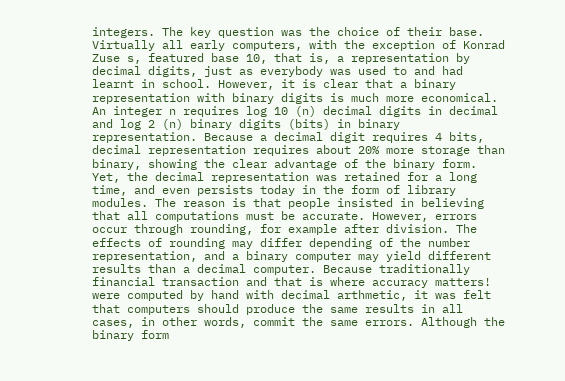integers. The key question was the choice of their base. Virtually all early computers, with the exception of Konrad Zuse s, featured base 10, that is, a representation by decimal digits, just as everybody was used to and had learnt in school. However, it is clear that a binary representation with binary digits is much more economical. An integer n requires log 10 (n) decimal digits in decimal and log 2 (n) binary digits (bits) in binary representation. Because a decimal digit requires 4 bits, decimal representation requires about 20% more storage than binary, showing the clear advantage of the binary form. Yet, the decimal representation was retained for a long time, and even persists today in the form of library modules. The reason is that people insisted in believing that all computations must be accurate. However, errors occur through rounding, for example after division. The effects of rounding may differ depending of the number representation, and a binary computer may yield different results than a decimal computer. Because traditionally financial transaction and that is where accuracy matters! were computed by hand with decimal arthmetic, it was felt that computers should produce the same results in all cases, in other words, commit the same errors. Although the binary form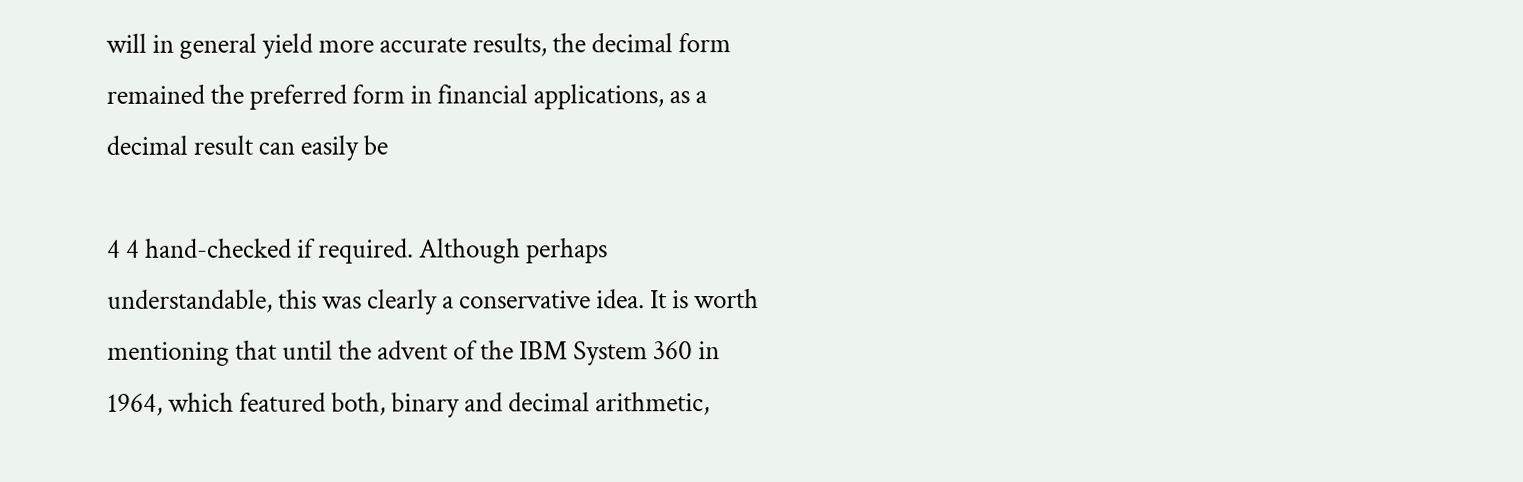will in general yield more accurate results, the decimal form remained the preferred form in financial applications, as a decimal result can easily be

4 4 hand-checked if required. Although perhaps understandable, this was clearly a conservative idea. It is worth mentioning that until the advent of the IBM System 360 in 1964, which featured both, binary and decimal arithmetic,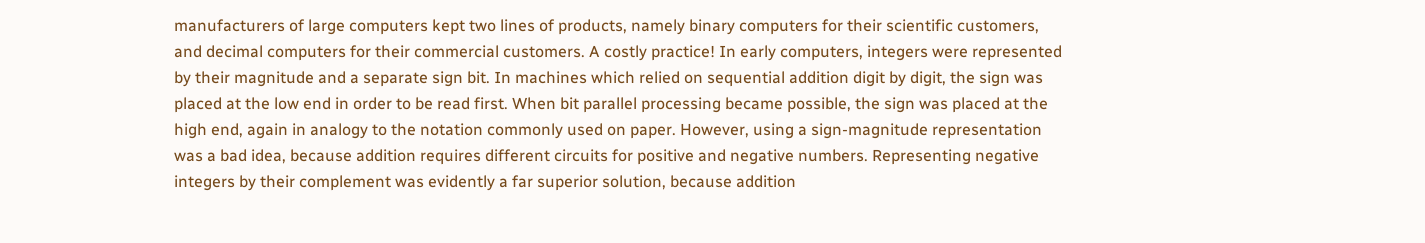manufacturers of large computers kept two lines of products, namely binary computers for their scientific customers, and decimal computers for their commercial customers. A costly practice! In early computers, integers were represented by their magnitude and a separate sign bit. In machines which relied on sequential addition digit by digit, the sign was placed at the low end in order to be read first. When bit parallel processing became possible, the sign was placed at the high end, again in analogy to the notation commonly used on paper. However, using a sign-magnitude representation was a bad idea, because addition requires different circuits for positive and negative numbers. Representing negative integers by their complement was evidently a far superior solution, because addition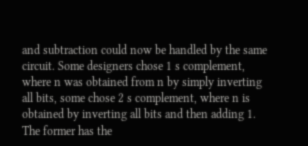and subtraction could now be handled by the same circuit. Some designers chose 1 s complement, where n was obtained from n by simply inverting all bits, some chose 2 s complement, where n is obtained by inverting all bits and then adding 1. The former has the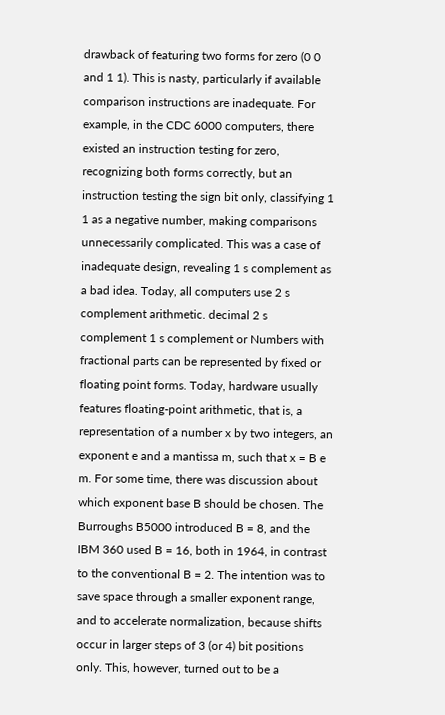drawback of featuring two forms for zero (0 0 and 1 1). This is nasty, particularly if available comparison instructions are inadequate. For example, in the CDC 6000 computers, there existed an instruction testing for zero, recognizing both forms correctly, but an instruction testing the sign bit only, classifying 1 1 as a negative number, making comparisons unnecessarily complicated. This was a case of inadequate design, revealing 1 s complement as a bad idea. Today, all computers use 2 s complement arithmetic. decimal 2 s complement 1 s complement or Numbers with fractional parts can be represented by fixed or floating point forms. Today, hardware usually features floating-point arithmetic, that is, a representation of a number x by two integers, an exponent e and a mantissa m, such that x = B e m. For some time, there was discussion about which exponent base B should be chosen. The Burroughs B5000 introduced B = 8, and the IBM 360 used B = 16, both in 1964, in contrast to the conventional B = 2. The intention was to save space through a smaller exponent range, and to accelerate normalization, because shifts occur in larger steps of 3 (or 4) bit positions only. This, however, turned out to be a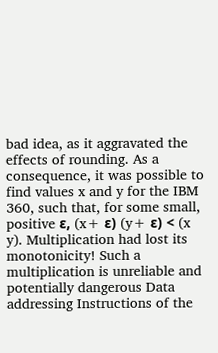bad idea, as it aggravated the effects of rounding. As a consequence, it was possible to find values x and y for the IBM 360, such that, for some small, positive ε, (x+ ε) (y+ ε) < (x y). Multiplication had lost its monotonicity! Such a multiplication is unreliable and potentially dangerous Data addressing Instructions of the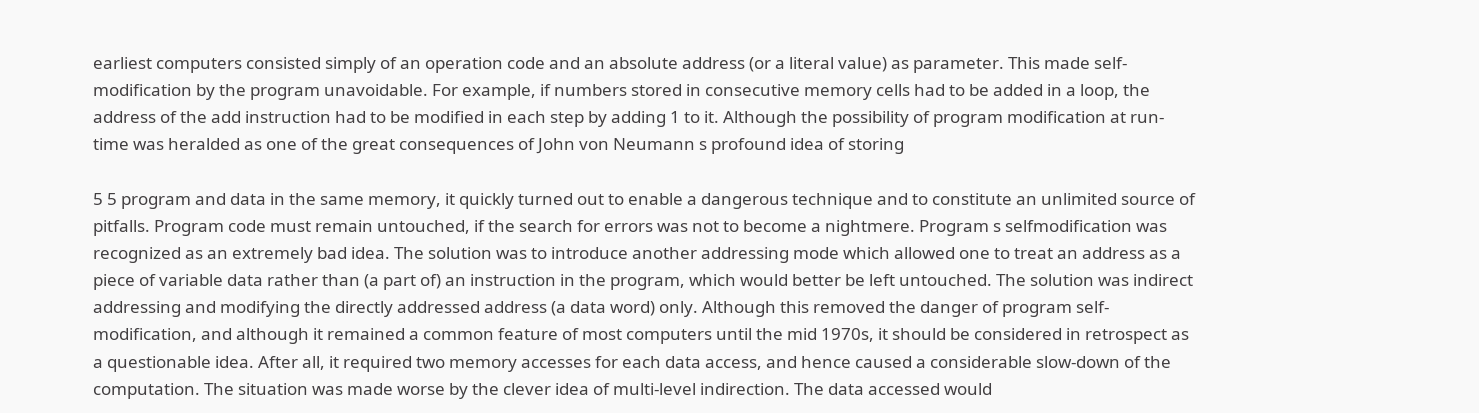earliest computers consisted simply of an operation code and an absolute address (or a literal value) as parameter. This made self-modification by the program unavoidable. For example, if numbers stored in consecutive memory cells had to be added in a loop, the address of the add instruction had to be modified in each step by adding 1 to it. Although the possibility of program modification at run-time was heralded as one of the great consequences of John von Neumann s profound idea of storing

5 5 program and data in the same memory, it quickly turned out to enable a dangerous technique and to constitute an unlimited source of pitfalls. Program code must remain untouched, if the search for errors was not to become a nightmere. Program s selfmodification was recognized as an extremely bad idea. The solution was to introduce another addressing mode which allowed one to treat an address as a piece of variable data rather than (a part of) an instruction in the program, which would better be left untouched. The solution was indirect addressing and modifying the directly addressed address (a data word) only. Although this removed the danger of program self-modification, and although it remained a common feature of most computers until the mid 1970s, it should be considered in retrospect as a questionable idea. After all, it required two memory accesses for each data access, and hence caused a considerable slow-down of the computation. The situation was made worse by the clever idea of multi-level indirection. The data accessed would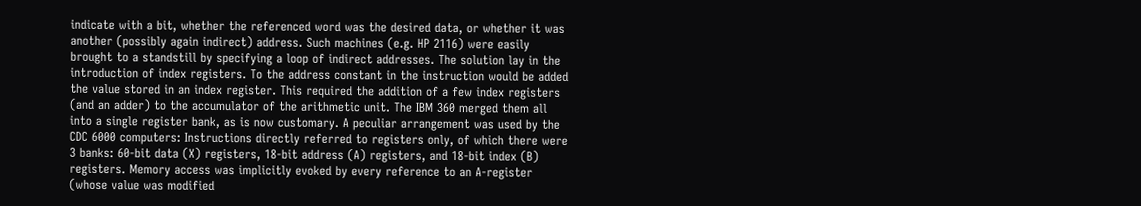indicate with a bit, whether the referenced word was the desired data, or whether it was another (possibly again indirect) address. Such machines (e.g. HP 2116) were easily brought to a standstill by specifying a loop of indirect addresses. The solution lay in the introduction of index registers. To the address constant in the instruction would be added the value stored in an index register. This required the addition of a few index registers (and an adder) to the accumulator of the arithmetic unit. The IBM 360 merged them all into a single register bank, as is now customary. A peculiar arrangement was used by the CDC 6000 computers: Instructions directly referred to registers only, of which there were 3 banks: 60-bit data (X) registers, 18-bit address (A) registers, and 18-bit index (B) registers. Memory access was implicitly evoked by every reference to an A-register (whose value was modified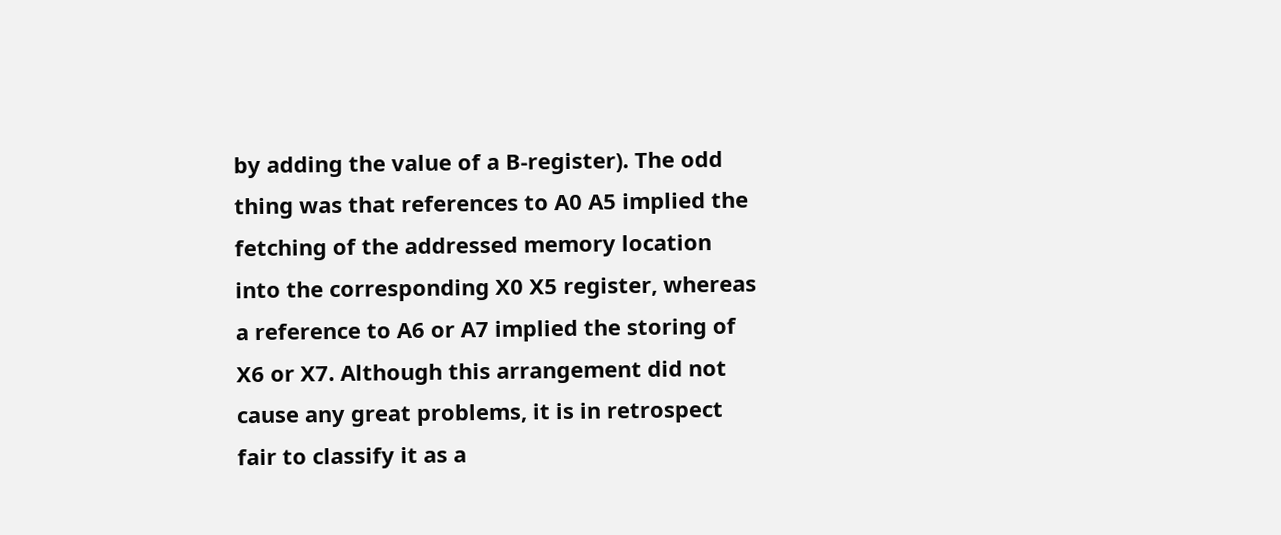by adding the value of a B-register). The odd thing was that references to A0 A5 implied the fetching of the addressed memory location into the corresponding X0 X5 register, whereas a reference to A6 or A7 implied the storing of X6 or X7. Although this arrangement did not cause any great problems, it is in retrospect fair to classify it as a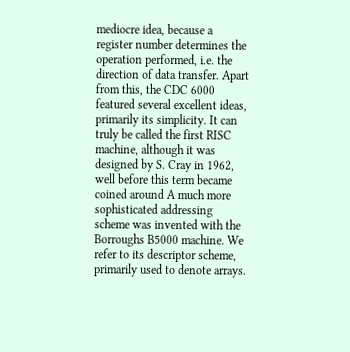mediocre idea, because a register number determines the operation performed, i.e. the direction of data transfer. Apart from this, the CDC 6000 featured several excellent ideas, primarily its simplicity. It can truly be called the first RISC machine, although it was designed by S. Cray in 1962, well before this term became coined around A much more sophisticated addressing scheme was invented with the Borroughs B5000 machine. We refer to its descriptor scheme, primarily used to denote arrays.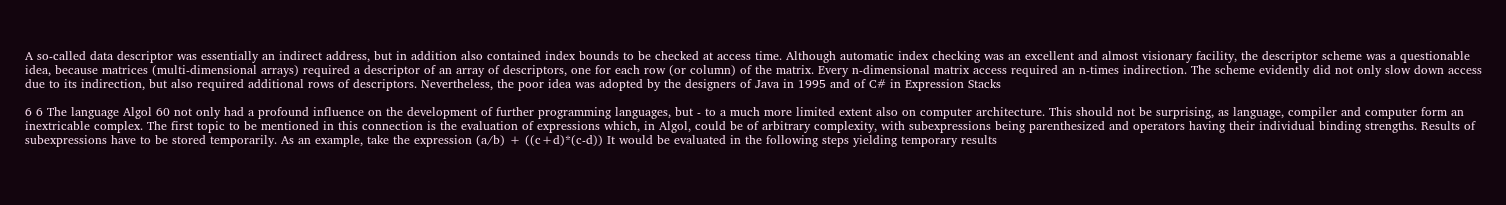A so-called data descriptor was essentially an indirect address, but in addition also contained index bounds to be checked at access time. Although automatic index checking was an excellent and almost visionary facility, the descriptor scheme was a questionable idea, because matrices (multi-dimensional arrays) required a descriptor of an array of descriptors, one for each row (or column) of the matrix. Every n-dimensional matrix access required an n-times indirection. The scheme evidently did not only slow down access due to its indirection, but also required additional rows of descriptors. Nevertheless, the poor idea was adopted by the designers of Java in 1995 and of C# in Expression Stacks

6 6 The language Algol 60 not only had a profound influence on the development of further programming languages, but - to a much more limited extent also on computer architecture. This should not be surprising, as language, compiler and computer form an inextricable complex. The first topic to be mentioned in this connection is the evaluation of expressions which, in Algol, could be of arbitrary complexity, with subexpressions being parenthesized and operators having their individual binding strengths. Results of subexpressions have to be stored temporarily. As an example, take the expression (a/b) + ((c+d)*(c-d)) It would be evaluated in the following steps yielding temporary results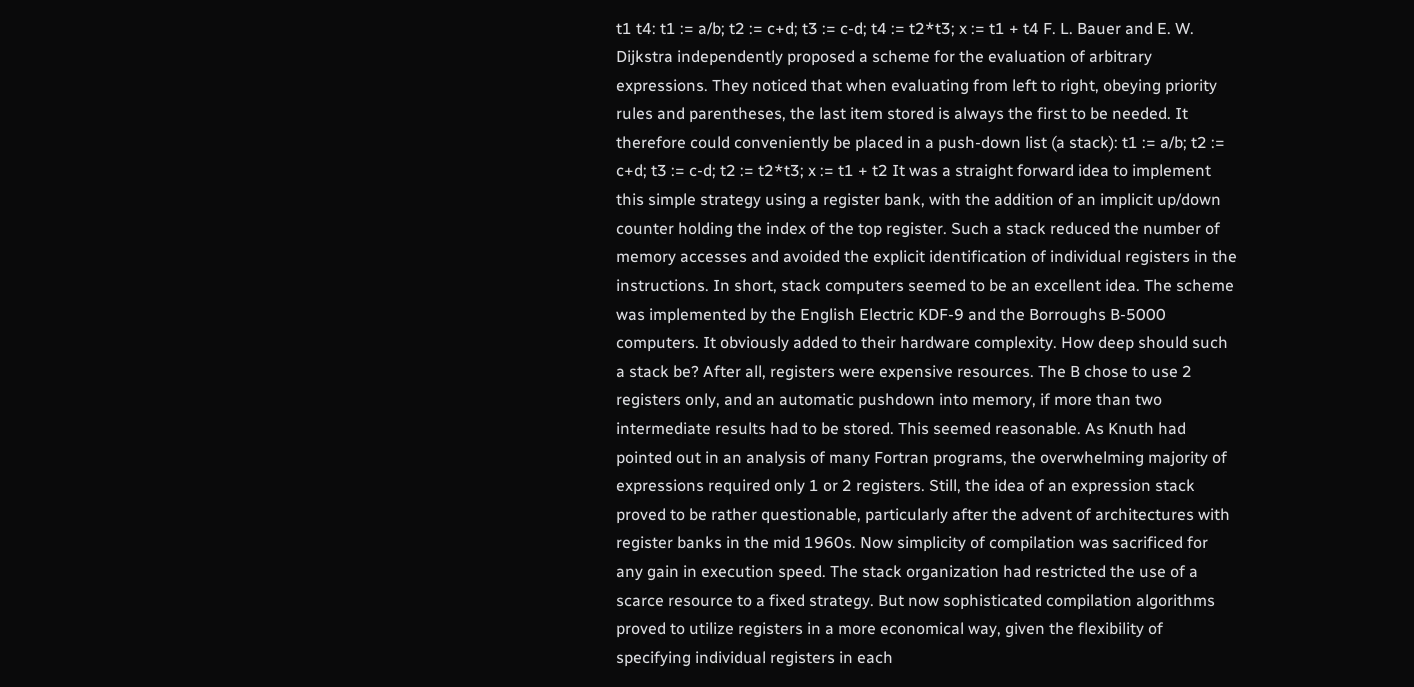t1 t4: t1 := a/b; t2 := c+d; t3 := c-d; t4 := t2*t3; x := t1 + t4 F. L. Bauer and E. W. Dijkstra independently proposed a scheme for the evaluation of arbitrary expressions. They noticed that when evaluating from left to right, obeying priority rules and parentheses, the last item stored is always the first to be needed. It therefore could conveniently be placed in a push-down list (a stack): t1 := a/b; t2 := c+d; t3 := c-d; t2 := t2*t3; x := t1 + t2 It was a straight forward idea to implement this simple strategy using a register bank, with the addition of an implicit up/down counter holding the index of the top register. Such a stack reduced the number of memory accesses and avoided the explicit identification of individual registers in the instructions. In short, stack computers seemed to be an excellent idea. The scheme was implemented by the English Electric KDF-9 and the Borroughs B-5000 computers. It obviously added to their hardware complexity. How deep should such a stack be? After all, registers were expensive resources. The B chose to use 2 registers only, and an automatic pushdown into memory, if more than two intermediate results had to be stored. This seemed reasonable. As Knuth had pointed out in an analysis of many Fortran programs, the overwhelming majority of expressions required only 1 or 2 registers. Still, the idea of an expression stack proved to be rather questionable, particularly after the advent of architectures with register banks in the mid 1960s. Now simplicity of compilation was sacrificed for any gain in execution speed. The stack organization had restricted the use of a scarce resource to a fixed strategy. But now sophisticated compilation algorithms proved to utilize registers in a more economical way, given the flexibility of specifying individual registers in each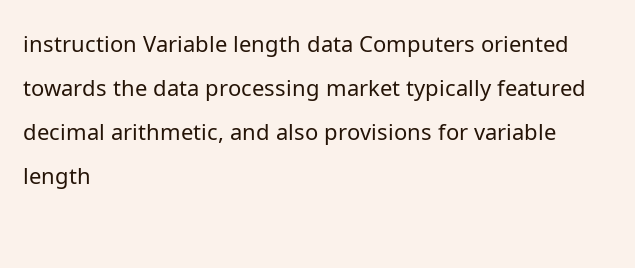instruction Variable length data Computers oriented towards the data processing market typically featured decimal arithmetic, and also provisions for variable length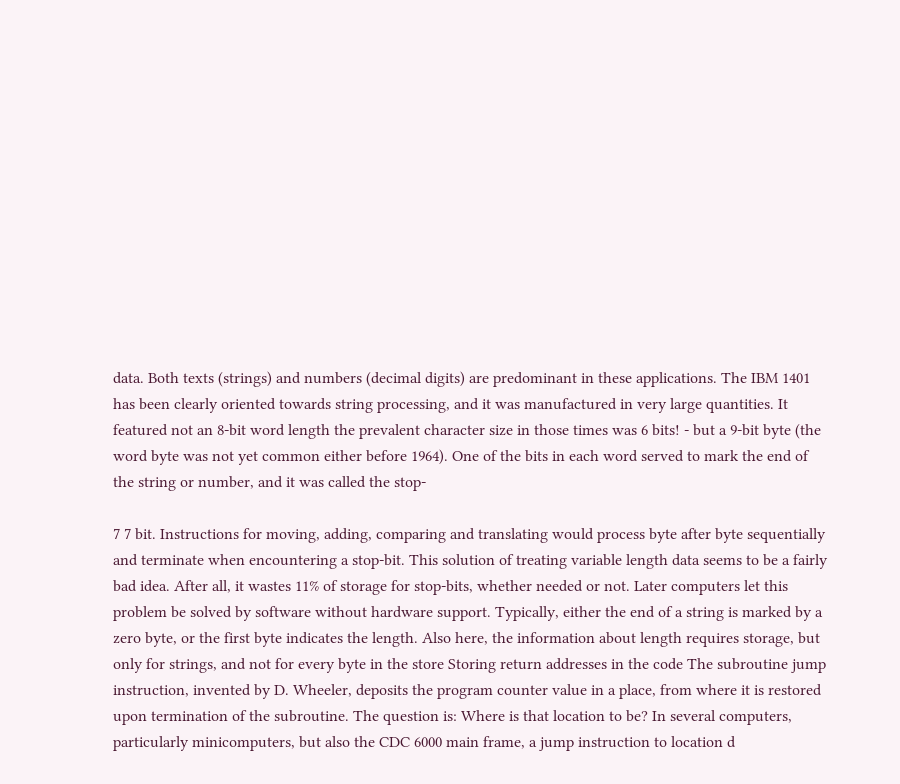data. Both texts (strings) and numbers (decimal digits) are predominant in these applications. The IBM 1401 has been clearly oriented towards string processing, and it was manufactured in very large quantities. It featured not an 8-bit word length the prevalent character size in those times was 6 bits! - but a 9-bit byte (the word byte was not yet common either before 1964). One of the bits in each word served to mark the end of the string or number, and it was called the stop-

7 7 bit. Instructions for moving, adding, comparing and translating would process byte after byte sequentially and terminate when encountering a stop-bit. This solution of treating variable length data seems to be a fairly bad idea. After all, it wastes 11% of storage for stop-bits, whether needed or not. Later computers let this problem be solved by software without hardware support. Typically, either the end of a string is marked by a zero byte, or the first byte indicates the length. Also here, the information about length requires storage, but only for strings, and not for every byte in the store Storing return addresses in the code The subroutine jump instruction, invented by D. Wheeler, deposits the program counter value in a place, from where it is restored upon termination of the subroutine. The question is: Where is that location to be? In several computers, particularly minicomputers, but also the CDC 6000 main frame, a jump instruction to location d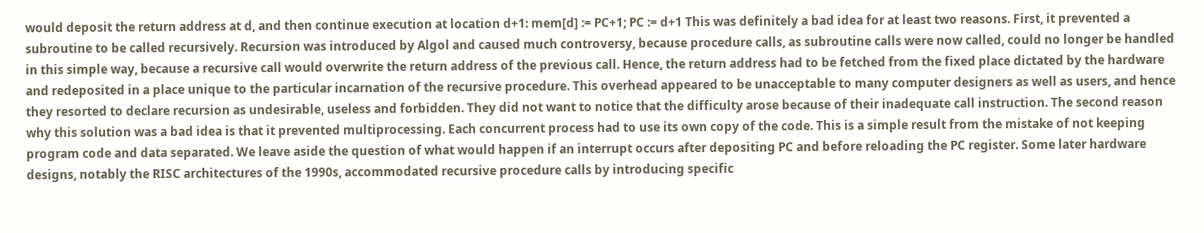would deposit the return address at d, and then continue execution at location d+1: mem[d] := PC+1; PC := d+1 This was definitely a bad idea for at least two reasons. First, it prevented a subroutine to be called recursively. Recursion was introduced by Algol and caused much controversy, because procedure calls, as subroutine calls were now called, could no longer be handled in this simple way, because a recursive call would overwrite the return address of the previous call. Hence, the return address had to be fetched from the fixed place dictated by the hardware and redeposited in a place unique to the particular incarnation of the recursive procedure. This overhead appeared to be unacceptable to many computer designers as well as users, and hence they resorted to declare recursion as undesirable, useless and forbidden. They did not want to notice that the difficulty arose because of their inadequate call instruction. The second reason why this solution was a bad idea is that it prevented multiprocessing. Each concurrent process had to use its own copy of the code. This is a simple result from the mistake of not keeping program code and data separated. We leave aside the question of what would happen if an interrupt occurs after depositing PC and before reloading the PC register. Some later hardware designs, notably the RISC architectures of the 1990s, accommodated recursive procedure calls by introducing specific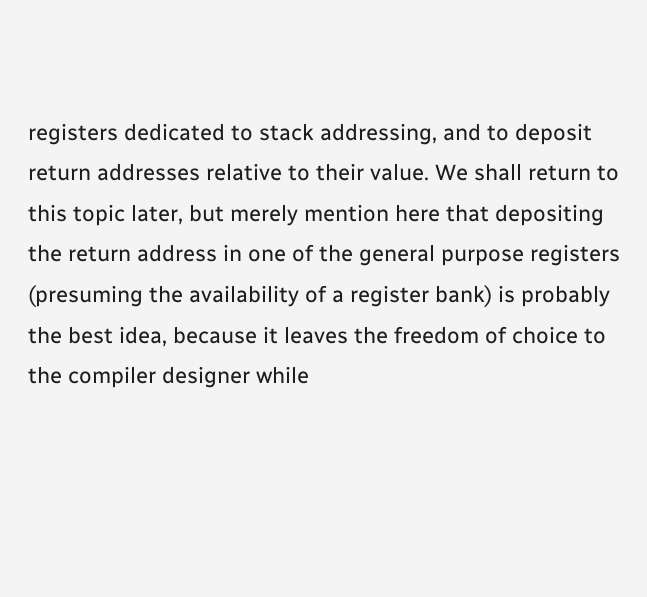registers dedicated to stack addressing, and to deposit return addresses relative to their value. We shall return to this topic later, but merely mention here that depositing the return address in one of the general purpose registers (presuming the availability of a register bank) is probably the best idea, because it leaves the freedom of choice to the compiler designer while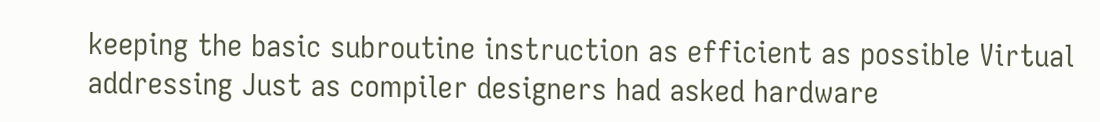keeping the basic subroutine instruction as efficient as possible Virtual addressing Just as compiler designers had asked hardware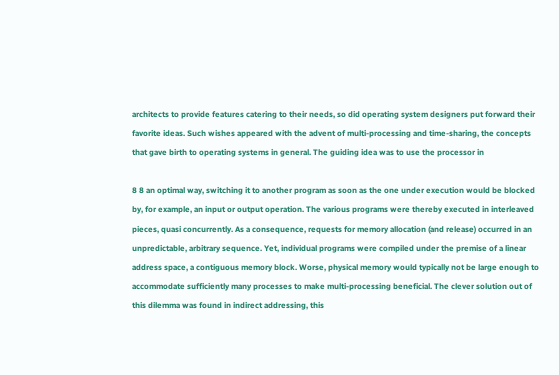architects to provide features catering to their needs, so did operating system designers put forward their favorite ideas. Such wishes appeared with the advent of multi-processing and time-sharing, the concepts that gave birth to operating systems in general. The guiding idea was to use the processor in

8 8 an optimal way, switching it to another program as soon as the one under execution would be blocked by, for example, an input or output operation. The various programs were thereby executed in interleaved pieces, quasi concurrently. As a consequence, requests for memory allocation (and release) occurred in an unpredictable, arbitrary sequence. Yet, individual programs were compiled under the premise of a linear address space, a contiguous memory block. Worse, physical memory would typically not be large enough to accommodate sufficiently many processes to make multi-processing beneficial. The clever solution out of this dilemma was found in indirect addressing, this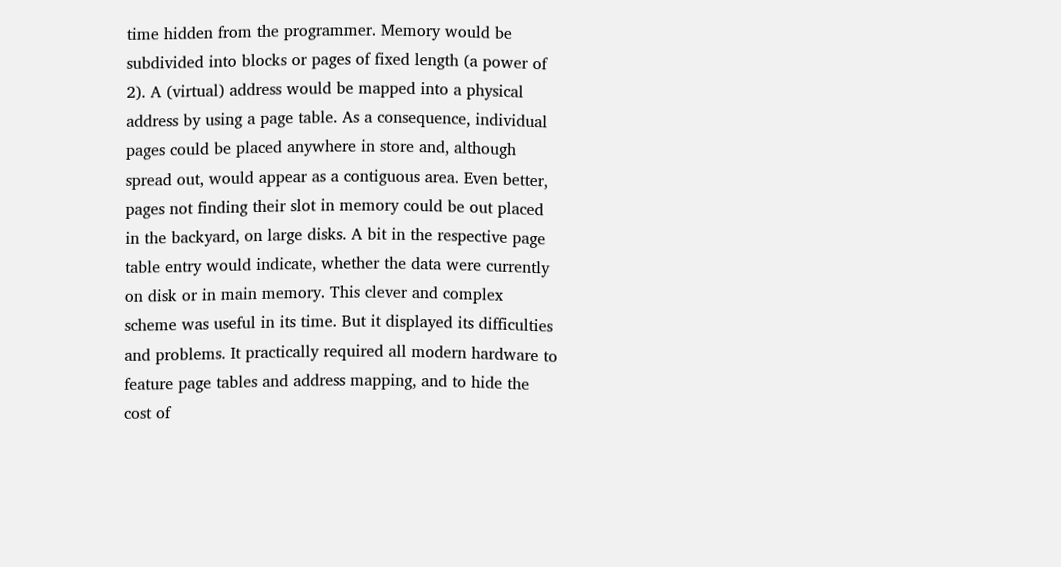time hidden from the programmer. Memory would be subdivided into blocks or pages of fixed length (a power of 2). A (virtual) address would be mapped into a physical address by using a page table. As a consequence, individual pages could be placed anywhere in store and, although spread out, would appear as a contiguous area. Even better, pages not finding their slot in memory could be out placed in the backyard, on large disks. A bit in the respective page table entry would indicate, whether the data were currently on disk or in main memory. This clever and complex scheme was useful in its time. But it displayed its difficulties and problems. It practically required all modern hardware to feature page tables and address mapping, and to hide the cost of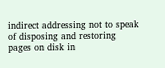indirect addressing not to speak of disposing and restoring pages on disk in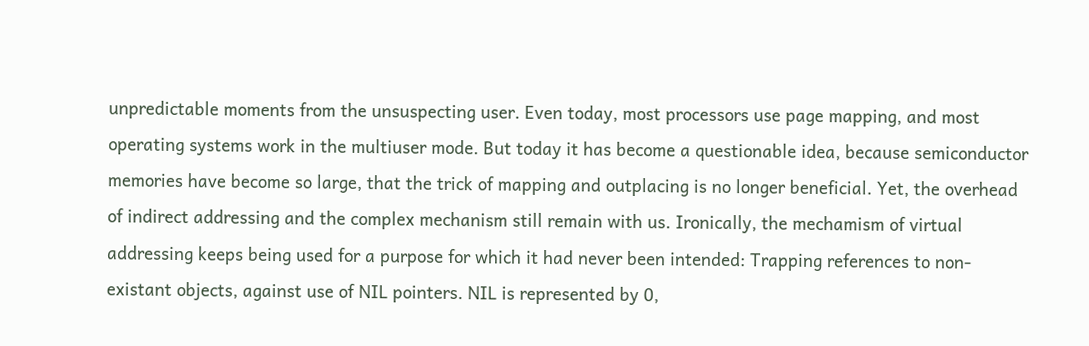unpredictable moments from the unsuspecting user. Even today, most processors use page mapping, and most operating systems work in the multiuser mode. But today it has become a questionable idea, because semiconductor memories have become so large, that the trick of mapping and outplacing is no longer beneficial. Yet, the overhead of indirect addressing and the complex mechanism still remain with us. Ironically, the mechamism of virtual addressing keeps being used for a purpose for which it had never been intended: Trapping references to non-existant objects, against use of NIL pointers. NIL is represented by 0,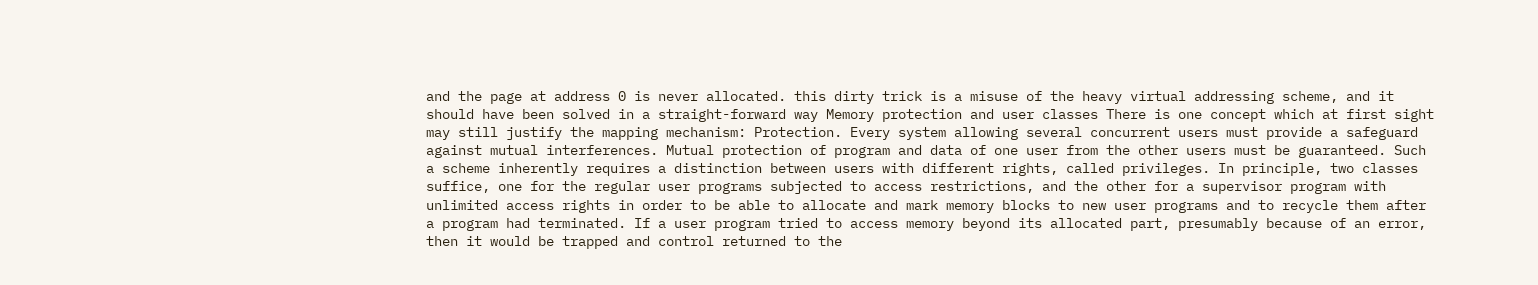and the page at address 0 is never allocated. this dirty trick is a misuse of the heavy virtual addressing scheme, and it should have been solved in a straight-forward way Memory protection and user classes There is one concept which at first sight may still justify the mapping mechanism: Protection. Every system allowing several concurrent users must provide a safeguard against mutual interferences. Mutual protection of program and data of one user from the other users must be guaranteed. Such a scheme inherently requires a distinction between users with different rights, called privileges. In principle, two classes suffice, one for the regular user programs subjected to access restrictions, and the other for a supervisor program with unlimited access rights in order to be able to allocate and mark memory blocks to new user programs and to recycle them after a program had terminated. If a user program tried to access memory beyond its allocated part, presumably because of an error, then it would be trapped and control returned to the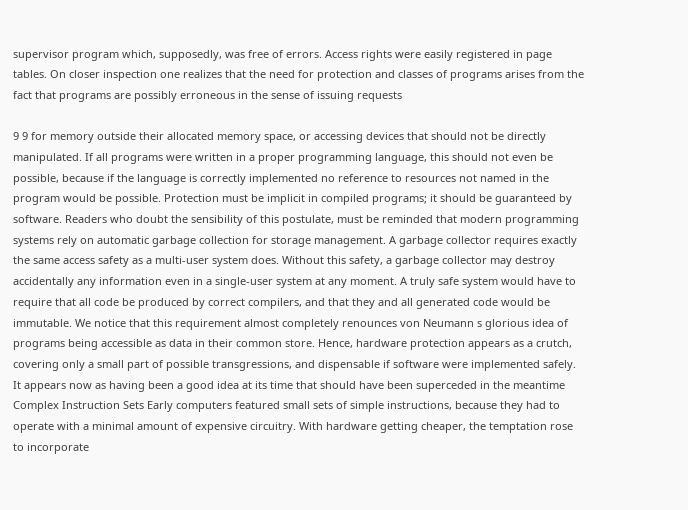supervisor program which, supposedly, was free of errors. Access rights were easily registered in page tables. On closer inspection one realizes that the need for protection and classes of programs arises from the fact that programs are possibly erroneous in the sense of issuing requests

9 9 for memory outside their allocated memory space, or accessing devices that should not be directly manipulated. If all programs were written in a proper programming language, this should not even be possible, because if the language is correctly implemented no reference to resources not named in the program would be possible. Protection must be implicit in compiled programs; it should be guaranteed by software. Readers who doubt the sensibility of this postulate, must be reminded that modern programming systems rely on automatic garbage collection for storage management. A garbage collector requires exactly the same access safety as a multi-user system does. Without this safety, a garbage collector may destroy accidentally any information even in a single-user system at any moment. A truly safe system would have to require that all code be produced by correct compilers, and that they and all generated code would be immutable. We notice that this requirement almost completely renounces von Neumann s glorious idea of programs being accessible as data in their common store. Hence, hardware protection appears as a crutch, covering only a small part of possible transgressions, and dispensable if software were implemented safely. It appears now as having been a good idea at its time that should have been superceded in the meantime Complex Instruction Sets Early computers featured small sets of simple instructions, because they had to operate with a minimal amount of expensive circuitry. With hardware getting cheaper, the temptation rose to incorporate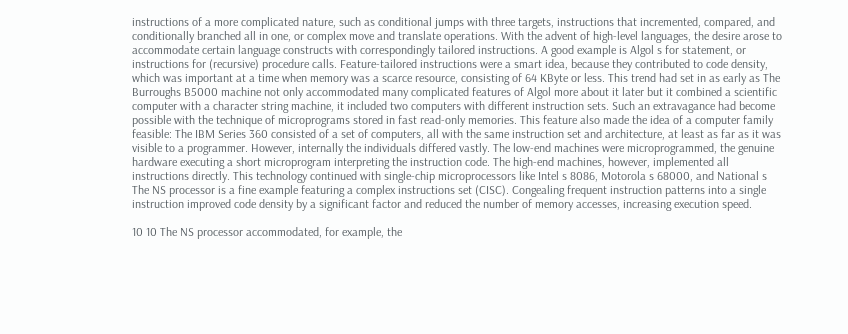instructions of a more complicated nature, such as conditional jumps with three targets, instructions that incremented, compared, and conditionally branched all in one, or complex move and translate operations. With the advent of high-level languages, the desire arose to accommodate certain language constructs with correspondingly tailored instructions. A good example is Algol s for statement, or instructions for (recursive) procedure calls. Feature-tailored instructions were a smart idea, because they contributed to code density, which was important at a time when memory was a scarce resource, consisting of 64 KByte or less. This trend had set in as early as The Burroughs B5000 machine not only accommodated many complicated features of Algol more about it later but it combined a scientific computer with a character string machine, it included two computers with different instruction sets. Such an extravagance had become possible with the technique of microprograms stored in fast read-only memories. This feature also made the idea of a computer family feasible: The IBM Series 360 consisted of a set of computers, all with the same instruction set and architecture, at least as far as it was visible to a programmer. However, internally the individuals differed vastly. The low-end machines were microprogrammed, the genuine hardware executing a short microprogram interpreting the instruction code. The high-end machines, however, implemented all instructions directly. This technology continued with single-chip microprocessors like Intel s 8086, Motorola s 68000, and National s The NS processor is a fine example featuring a complex instructions set (CISC). Congealing frequent instruction patterns into a single instruction improved code density by a significant factor and reduced the number of memory accesses, increasing execution speed.

10 10 The NS processor accommodated, for example, the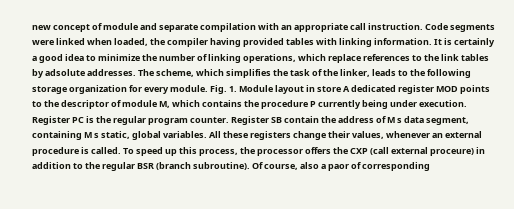new concept of module and separate compilation with an appropriate call instruction. Code segments were linked when loaded, the compiler having provided tables with linking information. It is certainly a good idea to minimize the number of linking operations, which replace references to the link tables by adsolute addresses. The scheme, which simplifies the task of the linker, leads to the following storage organization for every module. Fig. 1. Module layout in store A dedicated register MOD points to the descriptor of module M, which contains the procedure P currently being under execution. Register PC is the regular program counter. Register SB contain the address of M s data segment, containing M s static, global variables. All these registers change their values, whenever an external procedure is called. To speed up this process, the processor offers the CXP (call external proceure) in addition to the regular BSR (branch subroutine). Of course, also a paor of corresponding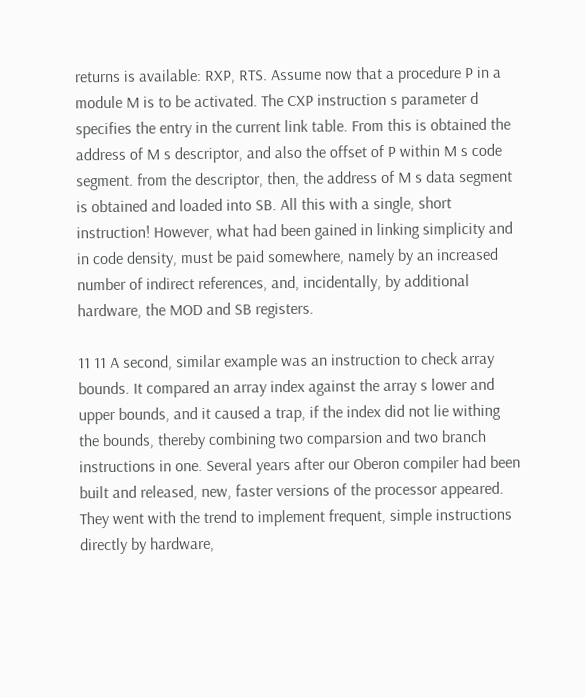returns is available: RXP, RTS. Assume now that a procedure P in a module M is to be activated. The CXP instruction s parameter d specifies the entry in the current link table. From this is obtained the address of M s descriptor, and also the offset of P within M s code segment. from the descriptor, then, the address of M s data segment is obtained and loaded into SB. All this with a single, short instruction! However, what had been gained in linking simplicity and in code density, must be paid somewhere, namely by an increased number of indirect references, and, incidentally, by additional hardware, the MOD and SB registers.

11 11 A second, similar example was an instruction to check array bounds. It compared an array index against the array s lower and upper bounds, and it caused a trap, if the index did not lie withing the bounds, thereby combining two comparsion and two branch instructions in one. Several years after our Oberon compiler had been built and released, new, faster versions of the processor appeared. They went with the trend to implement frequent, simple instructions directly by hardware,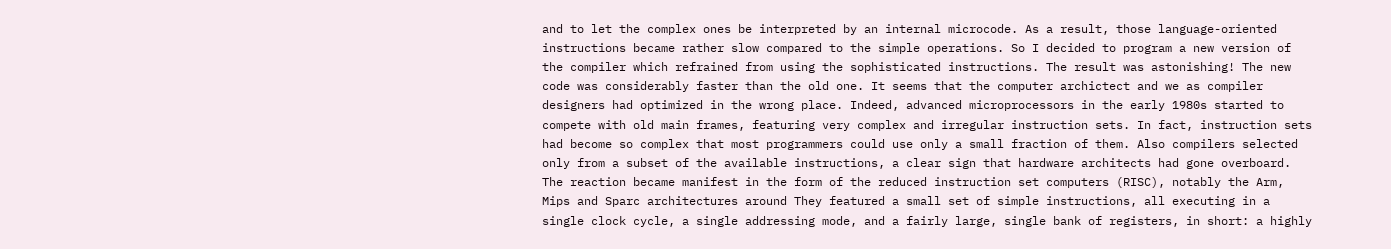and to let the complex ones be interpreted by an internal microcode. As a result, those language-oriented instructions became rather slow compared to the simple operations. So I decided to program a new version of the compiler which refrained from using the sophisticated instructions. The result was astonishing! The new code was considerably faster than the old one. It seems that the computer archictect and we as compiler designers had optimized in the wrong place. Indeed, advanced microprocessors in the early 1980s started to compete with old main frames, featuring very complex and irregular instruction sets. In fact, instruction sets had become so complex that most programmers could use only a small fraction of them. Also compilers selected only from a subset of the available instructions, a clear sign that hardware architects had gone overboard. The reaction became manifest in the form of the reduced instruction set computers (RISC), notably the Arm, Mips and Sparc architectures around They featured a small set of simple instructions, all executing in a single clock cycle, a single addressing mode, and a fairly large, single bank of registers, in short: a highly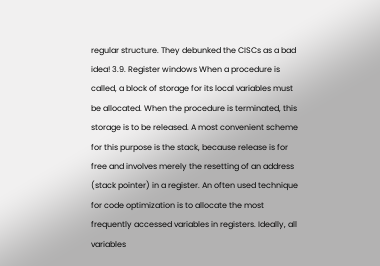regular structure. They debunked the CISCs as a bad idea! 3.9. Register windows When a procedure is called, a block of storage for its local variables must be allocated. When the procedure is terminated, this storage is to be released. A most convenient scheme for this purpose is the stack, because release is for free and involves merely the resetting of an address (stack pointer) in a register. An often used technique for code optimization is to allocate the most frequently accessed variables in registers. Ideally, all variables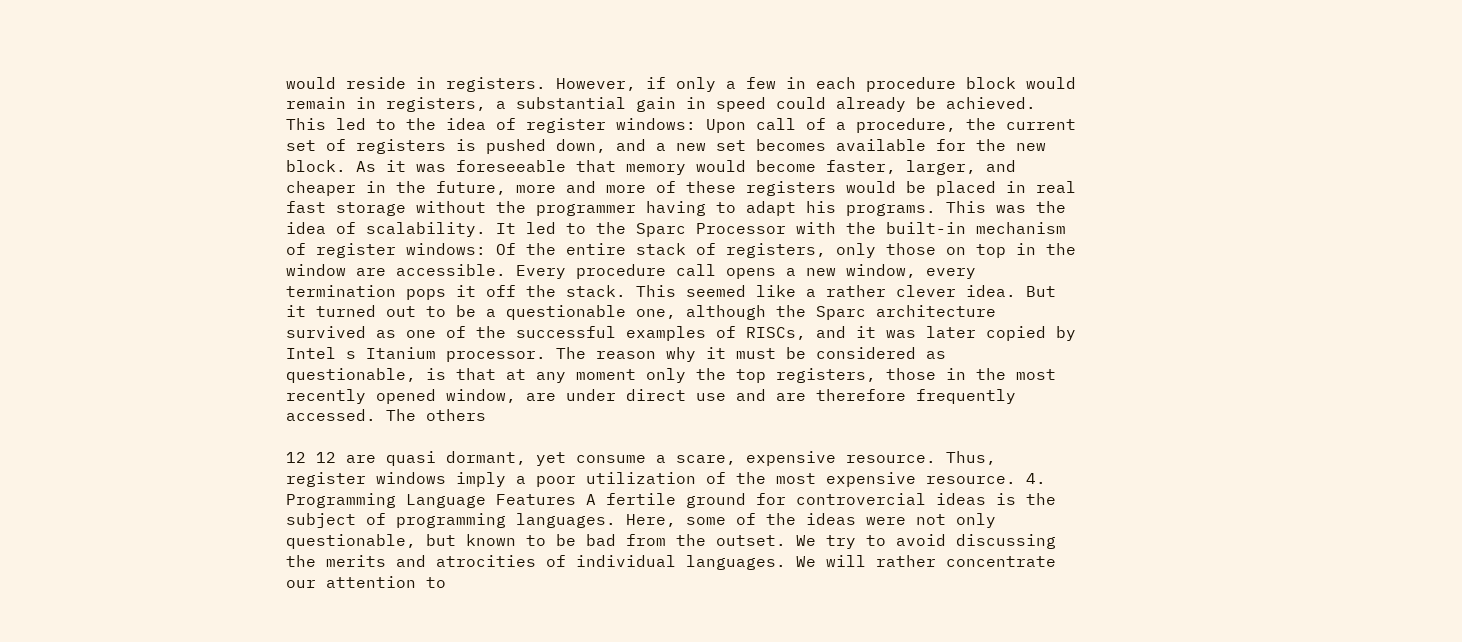would reside in registers. However, if only a few in each procedure block would remain in registers, a substantial gain in speed could already be achieved. This led to the idea of register windows: Upon call of a procedure, the current set of registers is pushed down, and a new set becomes available for the new block. As it was foreseeable that memory would become faster, larger, and cheaper in the future, more and more of these registers would be placed in real fast storage without the programmer having to adapt his programs. This was the idea of scalability. It led to the Sparc Processor with the built-in mechanism of register windows: Of the entire stack of registers, only those on top in the window are accessible. Every procedure call opens a new window, every termination pops it off the stack. This seemed like a rather clever idea. But it turned out to be a questionable one, although the Sparc architecture survived as one of the successful examples of RISCs, and it was later copied by Intel s Itanium processor. The reason why it must be considered as questionable, is that at any moment only the top registers, those in the most recently opened window, are under direct use and are therefore frequently accessed. The others

12 12 are quasi dormant, yet consume a scare, expensive resource. Thus, register windows imply a poor utilization of the most expensive resource. 4. Programming Language Features A fertile ground for controvercial ideas is the subject of programming languages. Here, some of the ideas were not only questionable, but known to be bad from the outset. We try to avoid discussing the merits and atrocities of individual languages. We will rather concentrate our attention to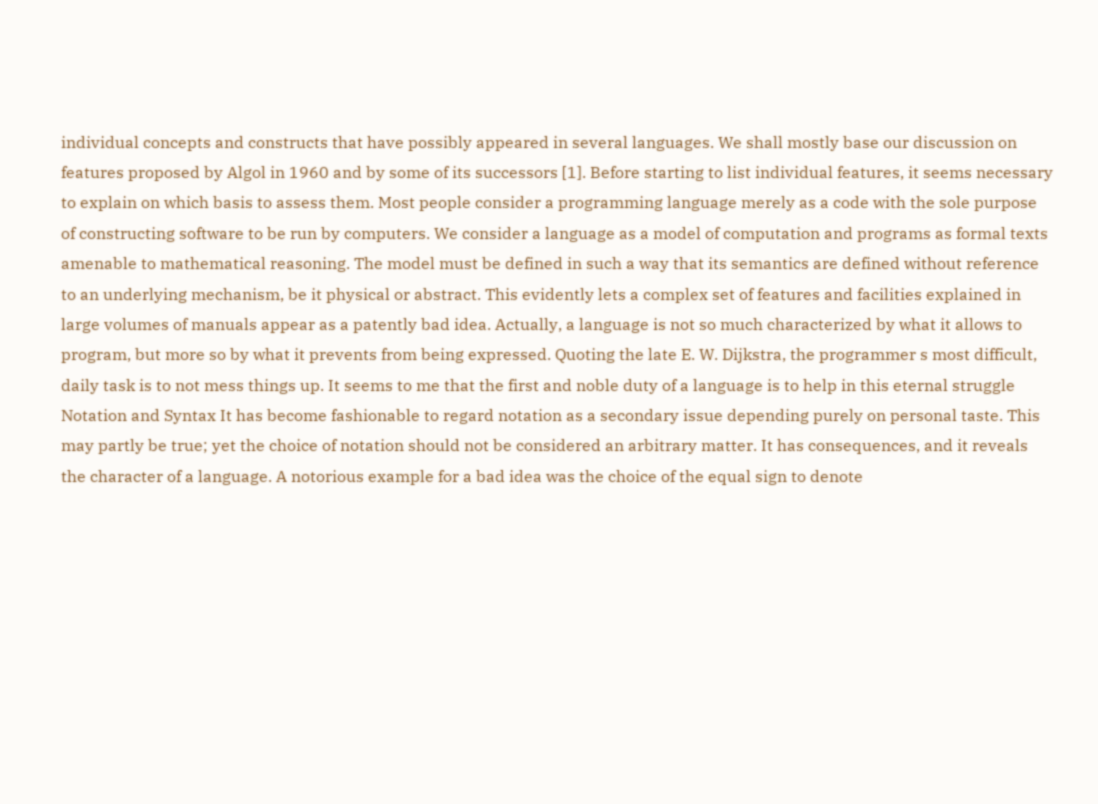individual concepts and constructs that have possibly appeared in several languages. We shall mostly base our discussion on features proposed by Algol in 1960 and by some of its successors [1]. Before starting to list individual features, it seems necessary to explain on which basis to assess them. Most people consider a programming language merely as a code with the sole purpose of constructing software to be run by computers. We consider a language as a model of computation and programs as formal texts amenable to mathematical reasoning. The model must be defined in such a way that its semantics are defined without reference to an underlying mechanism, be it physical or abstract. This evidently lets a complex set of features and facilities explained in large volumes of manuals appear as a patently bad idea. Actually, a language is not so much characterized by what it allows to program, but more so by what it prevents from being expressed. Quoting the late E. W. Dijkstra, the programmer s most difficult, daily task is to not mess things up. It seems to me that the first and noble duty of a language is to help in this eternal struggle Notation and Syntax It has become fashionable to regard notation as a secondary issue depending purely on personal taste. This may partly be true; yet the choice of notation should not be considered an arbitrary matter. It has consequences, and it reveals the character of a language. A notorious example for a bad idea was the choice of the equal sign to denote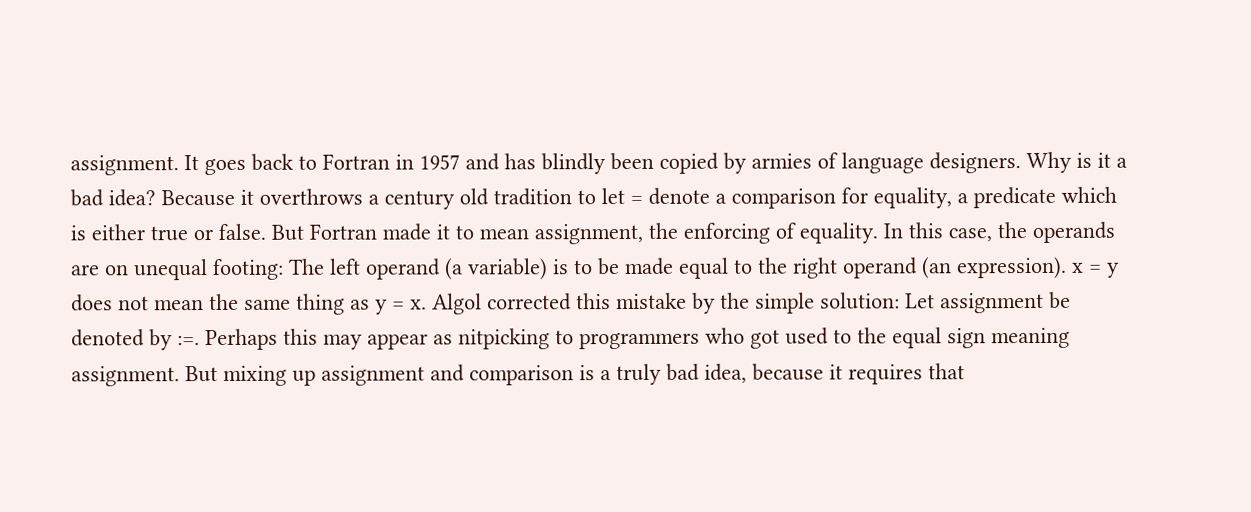assignment. It goes back to Fortran in 1957 and has blindly been copied by armies of language designers. Why is it a bad idea? Because it overthrows a century old tradition to let = denote a comparison for equality, a predicate which is either true or false. But Fortran made it to mean assignment, the enforcing of equality. In this case, the operands are on unequal footing: The left operand (a variable) is to be made equal to the right operand (an expression). x = y does not mean the same thing as y = x. Algol corrected this mistake by the simple solution: Let assignment be denoted by :=. Perhaps this may appear as nitpicking to programmers who got used to the equal sign meaning assignment. But mixing up assignment and comparison is a truly bad idea, because it requires that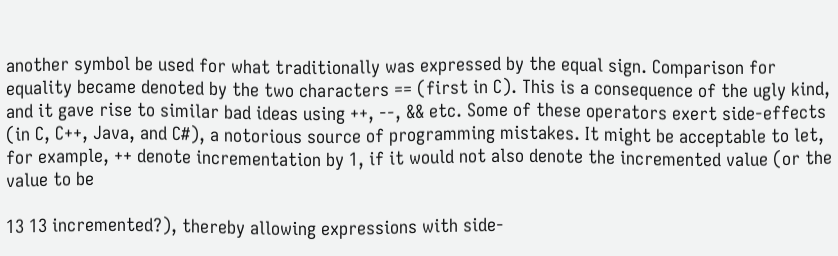another symbol be used for what traditionally was expressed by the equal sign. Comparison for equality became denoted by the two characters == (first in C). This is a consequence of the ugly kind, and it gave rise to similar bad ideas using ++, --, && etc. Some of these operators exert side-effects (in C, C++, Java, and C#), a notorious source of programming mistakes. It might be acceptable to let, for example, ++ denote incrementation by 1, if it would not also denote the incremented value (or the value to be

13 13 incremented?), thereby allowing expressions with side-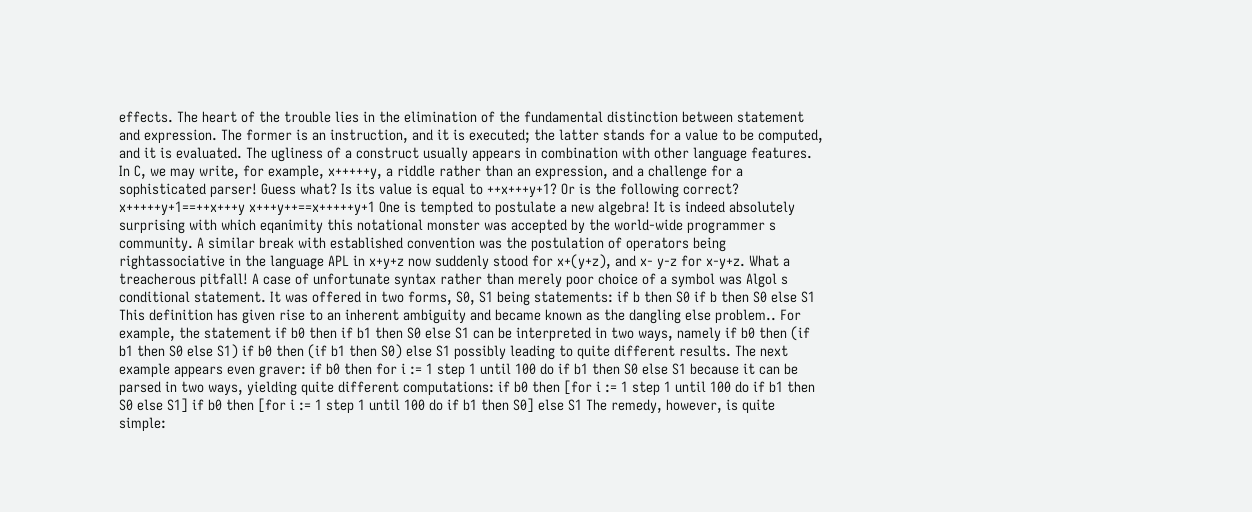effects. The heart of the trouble lies in the elimination of the fundamental distinction between statement and expression. The former is an instruction, and it is executed; the latter stands for a value to be computed, and it is evaluated. The ugliness of a construct usually appears in combination with other language features. In C, we may write, for example, x+++++y, a riddle rather than an expression, and a challenge for a sophisticated parser! Guess what? Is its value is equal to ++x+++y+1? Or is the following correct? x+++++y+1==++x+++y x+++y++==x+++++y+1 One is tempted to postulate a new algebra! It is indeed absolutely surprising with which eqanimity this notational monster was accepted by the world-wide programmer s community. A similar break with established convention was the postulation of operators being rightassociative in the language APL in x+y+z now suddenly stood for x+(y+z), and x- y-z for x-y+z. What a treacherous pitfall! A case of unfortunate syntax rather than merely poor choice of a symbol was Algol s conditional statement. It was offered in two forms, S0, S1 being statements: if b then S0 if b then S0 else S1 This definition has given rise to an inherent ambiguity and became known as the dangling else problem.. For example, the statement if b0 then if b1 then S0 else S1 can be interpreted in two ways, namely if b0 then (if b1 then S0 else S1) if b0 then (if b1 then S0) else S1 possibly leading to quite different results. The next example appears even graver: if b0 then for i := 1 step 1 until 100 do if b1 then S0 else S1 because it can be parsed in two ways, yielding quite different computations: if b0 then [for i := 1 step 1 until 100 do if b1 then S0 else S1] if b0 then [for i := 1 step 1 until 100 do if b1 then S0] else S1 The remedy, however, is quite simple: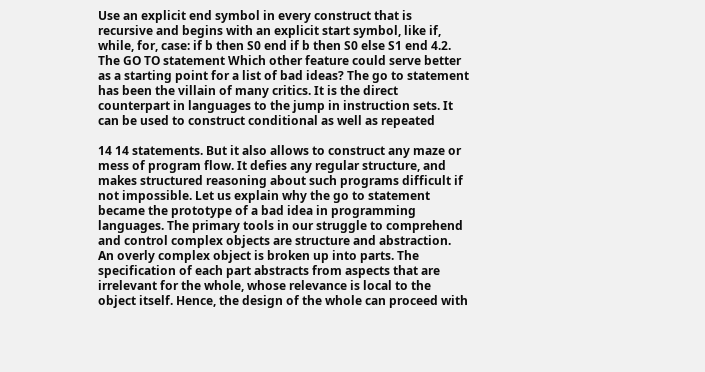Use an explicit end symbol in every construct that is recursive and begins with an explicit start symbol, like if, while, for, case: if b then S0 end if b then S0 else S1 end 4.2. The GO TO statement Which other feature could serve better as a starting point for a list of bad ideas? The go to statement has been the villain of many critics. It is the direct counterpart in languages to the jump in instruction sets. It can be used to construct conditional as well as repeated

14 14 statements. But it also allows to construct any maze or mess of program flow. It defies any regular structure, and makes structured reasoning about such programs difficult if not impossible. Let us explain why the go to statement became the prototype of a bad idea in programming languages. The primary tools in our struggle to comprehend and control complex objects are structure and abstraction. An overly complex object is broken up into parts. The specification of each part abstracts from aspects that are irrelevant for the whole, whose relevance is local to the object itself. Hence, the design of the whole can proceed with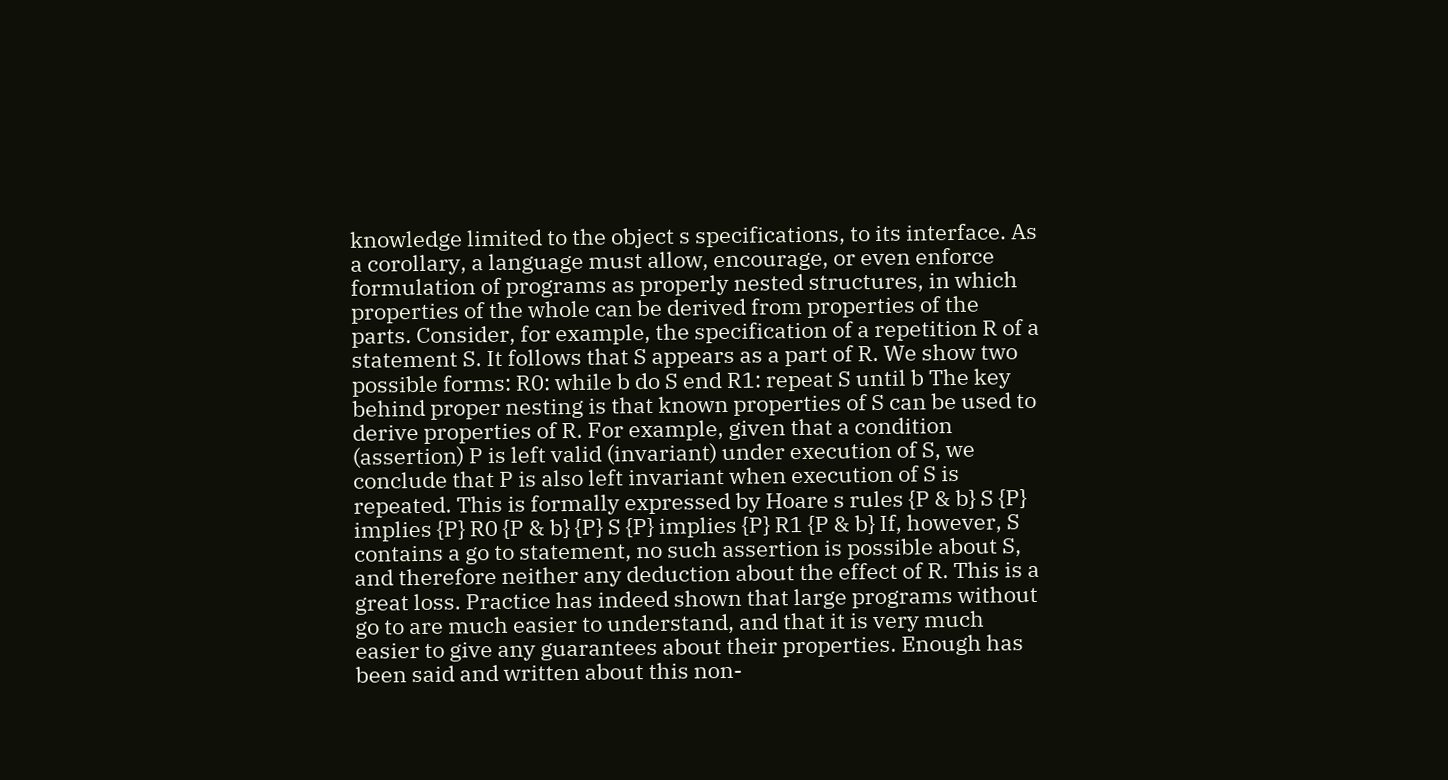knowledge limited to the object s specifications, to its interface. As a corollary, a language must allow, encourage, or even enforce formulation of programs as properly nested structures, in which properties of the whole can be derived from properties of the parts. Consider, for example, the specification of a repetition R of a statement S. It follows that S appears as a part of R. We show two possible forms: R0: while b do S end R1: repeat S until b The key behind proper nesting is that known properties of S can be used to derive properties of R. For example, given that a condition (assertion) P is left valid (invariant) under execution of S, we conclude that P is also left invariant when execution of S is repeated. This is formally expressed by Hoare s rules {P & b} S {P} implies {P} R0 {P & b} {P} S {P} implies {P} R1 {P & b} If, however, S contains a go to statement, no such assertion is possible about S, and therefore neither any deduction about the effect of R. This is a great loss. Practice has indeed shown that large programs without go to are much easier to understand, and that it is very much easier to give any guarantees about their properties. Enough has been said and written about this non-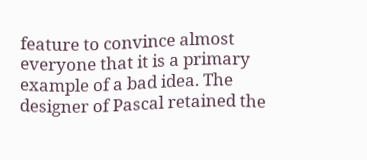feature to convince almost everyone that it is a primary example of a bad idea. The designer of Pascal retained the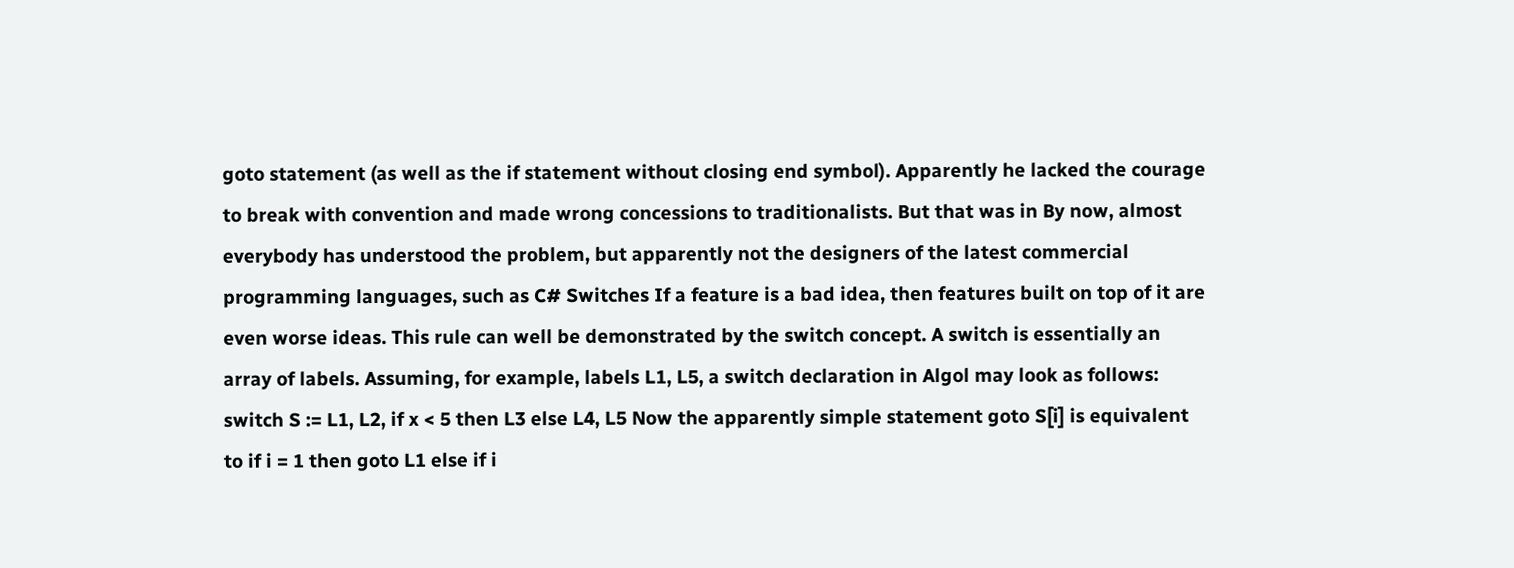goto statement (as well as the if statement without closing end symbol). Apparently he lacked the courage to break with convention and made wrong concessions to traditionalists. But that was in By now, almost everybody has understood the problem, but apparently not the designers of the latest commercial programming languages, such as C# Switches If a feature is a bad idea, then features built on top of it are even worse ideas. This rule can well be demonstrated by the switch concept. A switch is essentially an array of labels. Assuming, for example, labels L1, L5, a switch declaration in Algol may look as follows: switch S := L1, L2, if x < 5 then L3 else L4, L5 Now the apparently simple statement goto S[i] is equivalent to if i = 1 then goto L1 else if i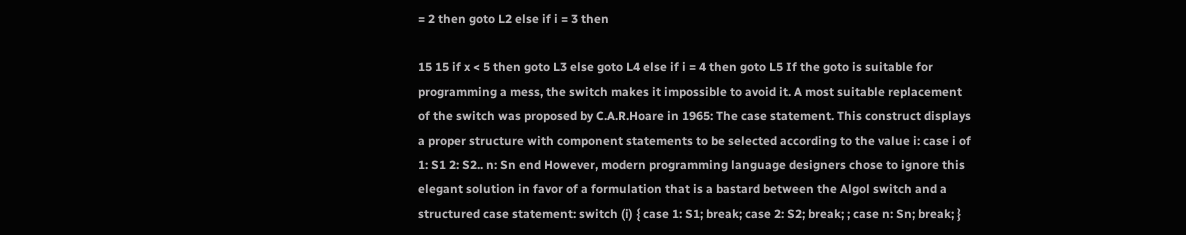= 2 then goto L2 else if i = 3 then

15 15 if x < 5 then goto L3 else goto L4 else if i = 4 then goto L5 If the goto is suitable for programming a mess, the switch makes it impossible to avoid it. A most suitable replacement of the switch was proposed by C.A.R.Hoare in 1965: The case statement. This construct displays a proper structure with component statements to be selected according to the value i: case i of 1: S1 2: S2.. n: Sn end However, modern programming language designers chose to ignore this elegant solution in favor of a formulation that is a bastard between the Algol switch and a structured case statement: switch (i) { case 1: S1; break; case 2: S2; break; ; case n: Sn; break; }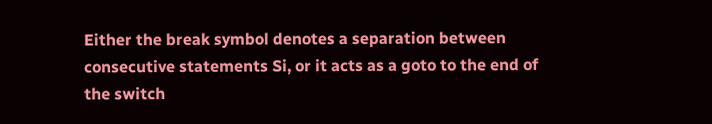Either the break symbol denotes a separation between consecutive statements Si, or it acts as a goto to the end of the switch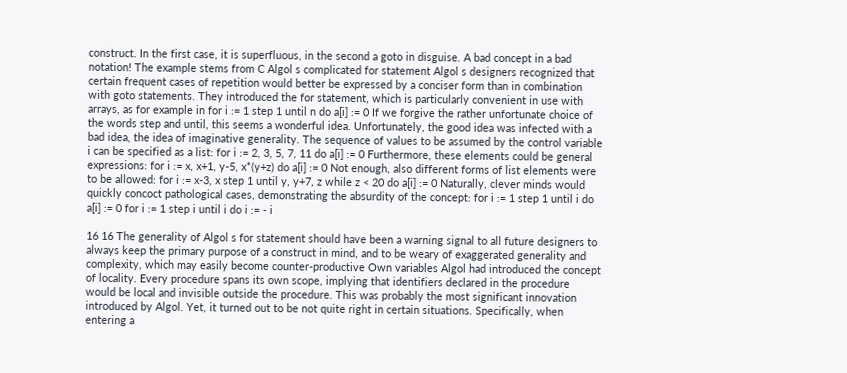construct. In the first case, it is superfluous, in the second a goto in disguise. A bad concept in a bad notation! The example stems from C Algol s complicated for statement Algol s designers recognized that certain frequent cases of repetition would better be expressed by a conciser form than in combination with goto statements. They introduced the for statement, which is particularly convenient in use with arrays, as for example in for i := 1 step 1 until n do a[i] := 0 If we forgive the rather unfortunate choice of the words step and until, this seems a wonderful idea. Unfortunately, the good idea was infected with a bad idea, the idea of imaginative generality. The sequence of values to be assumed by the control variable i can be specified as a list: for i := 2, 3, 5, 7, 11 do a[i] := 0 Furthermore, these elements could be general expressions: for i := x, x+1, y-5, x*(y+z) do a[i] := 0 Not enough, also different forms of list elements were to be allowed: for i := x-3, x step 1 until y, y+7, z while z < 20 do a[i] := 0 Naturally, clever minds would quickly concoct pathological cases, demonstrating the absurdity of the concept: for i := 1 step 1 until i do a[i] := 0 for i := 1 step i until i do i := - i

16 16 The generality of Algol s for statement should have been a warning signal to all future designers to always keep the primary purpose of a construct in mind, and to be weary of exaggerated generality and complexity, which may easily become counter-productive Own variables Algol had introduced the concept of locality. Every procedure spans its own scope, implying that identifiers declared in the procedure would be local and invisible outside the procedure. This was probably the most significant innovation introduced by Algol. Yet, it turned out to be not quite right in certain situations. Specifically, when entering a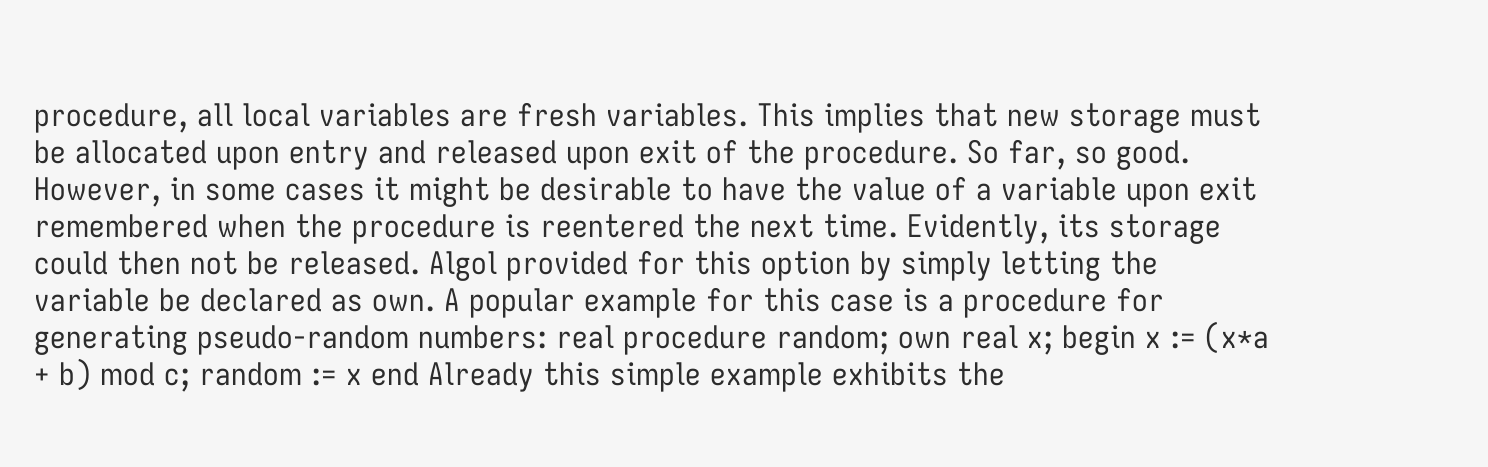procedure, all local variables are fresh variables. This implies that new storage must be allocated upon entry and released upon exit of the procedure. So far, so good. However, in some cases it might be desirable to have the value of a variable upon exit remembered when the procedure is reentered the next time. Evidently, its storage could then not be released. Algol provided for this option by simply letting the variable be declared as own. A popular example for this case is a procedure for generating pseudo-random numbers: real procedure random; own real x; begin x := (x*a + b) mod c; random := x end Already this simple example exhibits the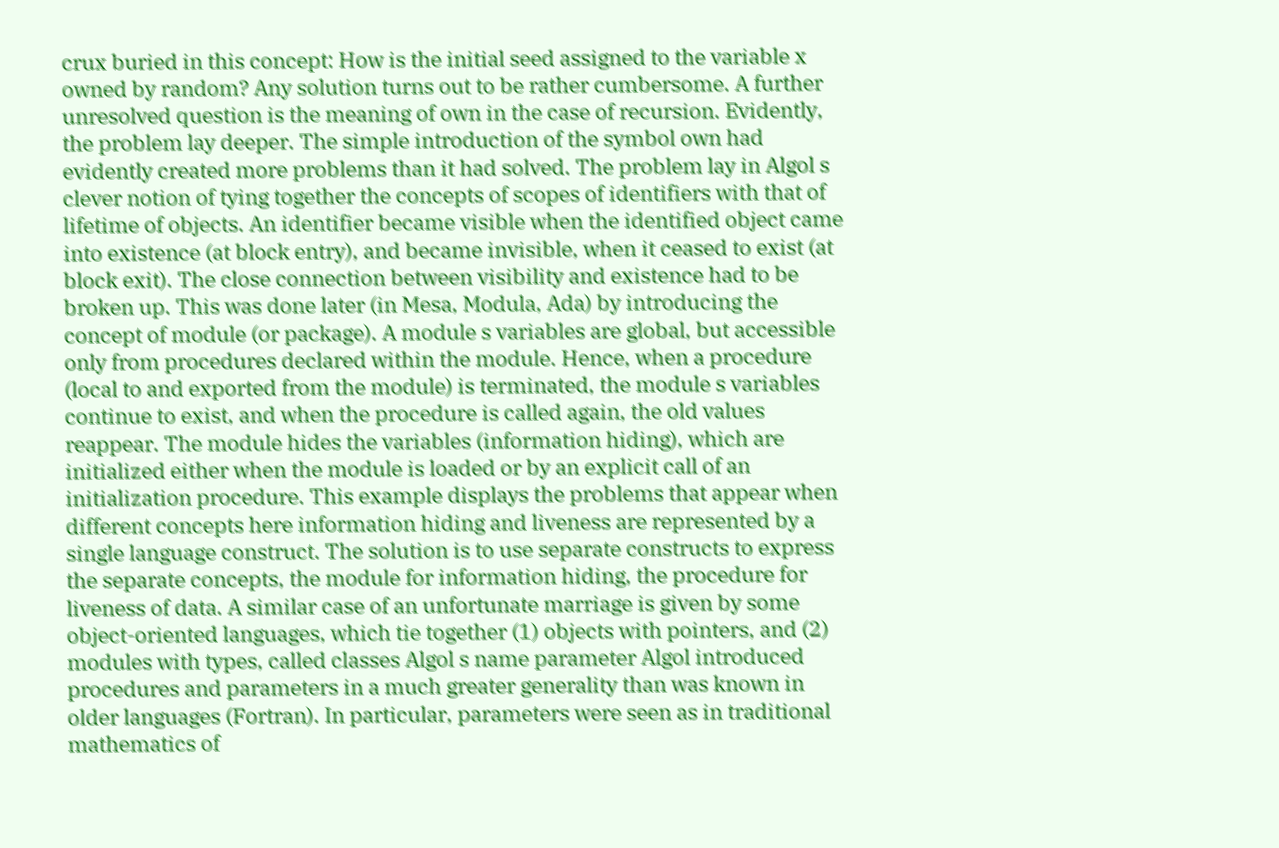crux buried in this concept: How is the initial seed assigned to the variable x owned by random? Any solution turns out to be rather cumbersome. A further unresolved question is the meaning of own in the case of recursion. Evidently, the problem lay deeper. The simple introduction of the symbol own had evidently created more problems than it had solved. The problem lay in Algol s clever notion of tying together the concepts of scopes of identifiers with that of lifetime of objects. An identifier became visible when the identified object came into existence (at block entry), and became invisible, when it ceased to exist (at block exit). The close connection between visibility and existence had to be broken up. This was done later (in Mesa, Modula, Ada) by introducing the concept of module (or package). A module s variables are global, but accessible only from procedures declared within the module. Hence, when a procedure (local to and exported from the module) is terminated, the module s variables continue to exist, and when the procedure is called again, the old values reappear. The module hides the variables (information hiding), which are initialized either when the module is loaded or by an explicit call of an initialization procedure. This example displays the problems that appear when different concepts here information hiding and liveness are represented by a single language construct. The solution is to use separate constructs to express the separate concepts, the module for information hiding, the procedure for liveness of data. A similar case of an unfortunate marriage is given by some object-oriented languages, which tie together (1) objects with pointers, and (2) modules with types, called classes Algol s name parameter Algol introduced procedures and parameters in a much greater generality than was known in older languages (Fortran). In particular, parameters were seen as in traditional mathematics of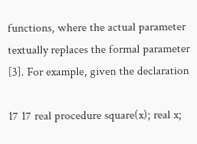functions, where the actual parameter textually replaces the formal parameter [3]. For example, given the declaration

17 17 real procedure square(x); real x;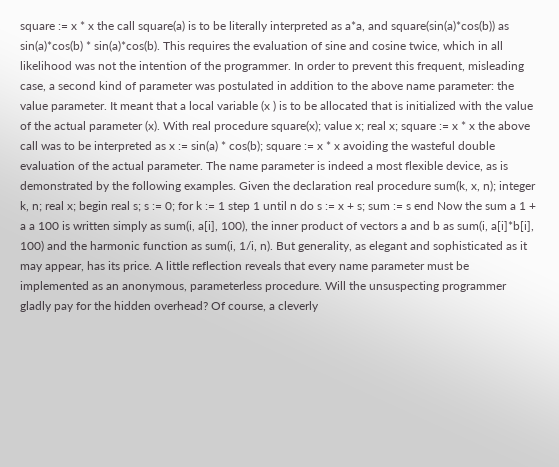square := x * x the call square(a) is to be literally interpreted as a*a, and square(sin(a)*cos(b)) as sin(a)*cos(b) * sin(a)*cos(b). This requires the evaluation of sine and cosine twice, which in all likelihood was not the intention of the programmer. In order to prevent this frequent, misleading case, a second kind of parameter was postulated in addition to the above name parameter: the value parameter. It meant that a local variable (x ) is to be allocated that is initialized with the value of the actual parameter (x). With real procedure square(x); value x; real x; square := x * x the above call was to be interpreted as x := sin(a) * cos(b); square := x * x avoiding the wasteful double evaluation of the actual parameter. The name parameter is indeed a most flexible device, as is demonstrated by the following examples. Given the declaration real procedure sum(k, x, n); integer k, n; real x; begin real s; s := 0; for k := 1 step 1 until n do s := x + s; sum := s end Now the sum a 1 + a a 100 is written simply as sum(i, a[i], 100), the inner product of vectors a and b as sum(i, a[i]*b[i], 100) and the harmonic function as sum(i, 1/i, n). But generality, as elegant and sophisticated as it may appear, has its price. A little reflection reveals that every name parameter must be implemented as an anonymous, parameterless procedure. Will the unsuspecting programmer gladly pay for the hidden overhead? Of course, a cleverly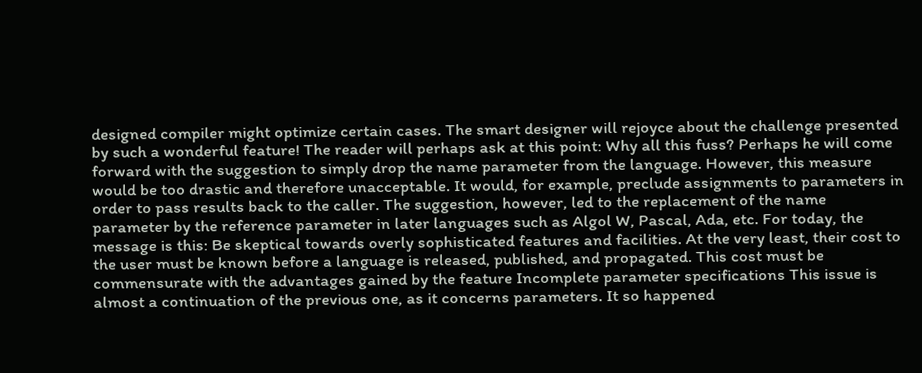designed compiler might optimize certain cases. The smart designer will rejoyce about the challenge presented by such a wonderful feature! The reader will perhaps ask at this point: Why all this fuss? Perhaps he will come forward with the suggestion to simply drop the name parameter from the language. However, this measure would be too drastic and therefore unacceptable. It would, for example, preclude assignments to parameters in order to pass results back to the caller. The suggestion, however, led to the replacement of the name parameter by the reference parameter in later languages such as Algol W, Pascal, Ada, etc. For today, the message is this: Be skeptical towards overly sophisticated features and facilities. At the very least, their cost to the user must be known before a language is released, published, and propagated. This cost must be commensurate with the advantages gained by the feature Incomplete parameter specifications This issue is almost a continuation of the previous one, as it concerns parameters. It so happened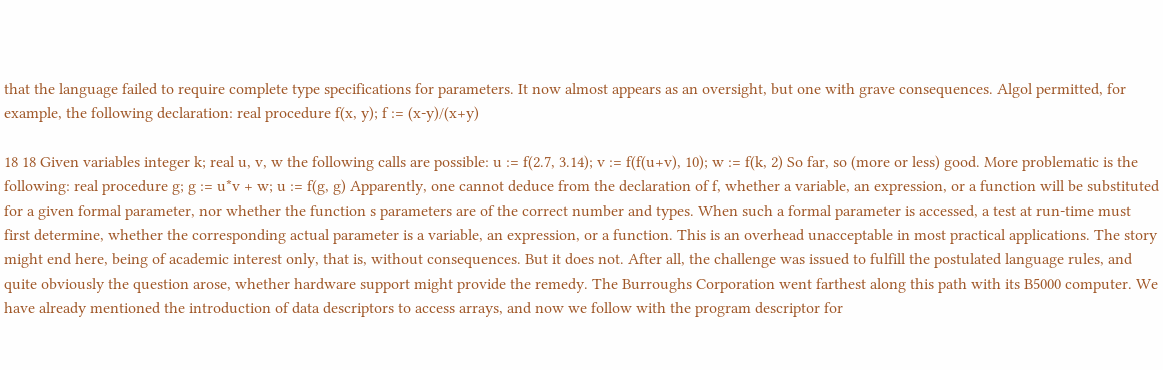that the language failed to require complete type specifications for parameters. It now almost appears as an oversight, but one with grave consequences. Algol permitted, for example, the following declaration: real procedure f(x, y); f := (x-y)/(x+y)

18 18 Given variables integer k; real u, v, w the following calls are possible: u := f(2.7, 3.14); v := f(f(u+v), 10); w := f(k, 2) So far, so (more or less) good. More problematic is the following: real procedure g; g := u*v + w; u := f(g, g) Apparently, one cannot deduce from the declaration of f, whether a variable, an expression, or a function will be substituted for a given formal parameter, nor whether the function s parameters are of the correct number and types. When such a formal parameter is accessed, a test at run-time must first determine, whether the corresponding actual parameter is a variable, an expression, or a function. This is an overhead unacceptable in most practical applications. The story might end here, being of academic interest only, that is, without consequences. But it does not. After all, the challenge was issued to fulfill the postulated language rules, and quite obviously the question arose, whether hardware support might provide the remedy. The Burroughs Corporation went farthest along this path with its B5000 computer. We have already mentioned the introduction of data descriptors to access arrays, and now we follow with the program descriptor for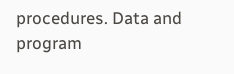procedures. Data and program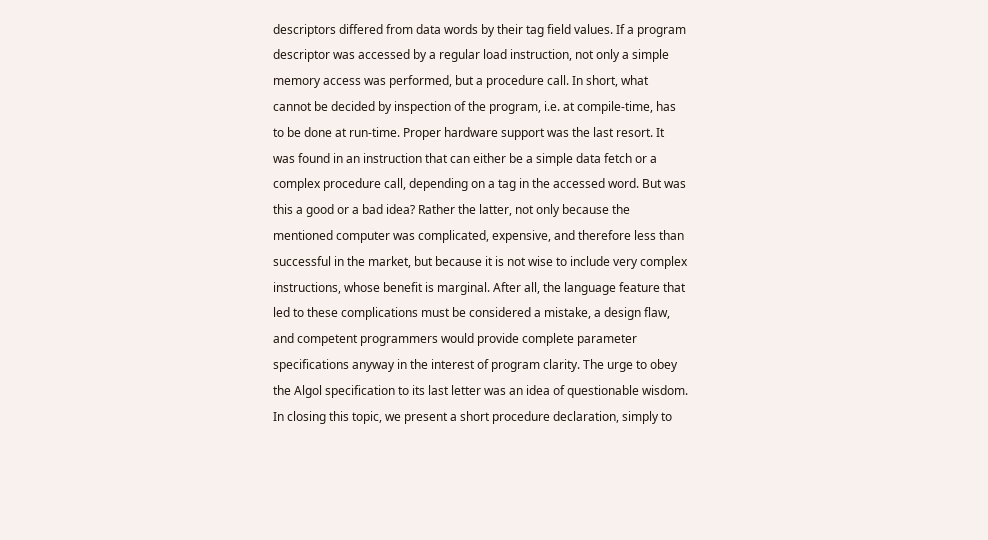descriptors differed from data words by their tag field values. If a program descriptor was accessed by a regular load instruction, not only a simple memory access was performed, but a procedure call. In short, what cannot be decided by inspection of the program, i.e. at compile-time, has to be done at run-time. Proper hardware support was the last resort. It was found in an instruction that can either be a simple data fetch or a complex procedure call, depending on a tag in the accessed word. But was this a good or a bad idea? Rather the latter, not only because the mentioned computer was complicated, expensive, and therefore less than successful in the market, but because it is not wise to include very complex instructions, whose benefit is marginal. After all, the language feature that led to these complications must be considered a mistake, a design flaw, and competent programmers would provide complete parameter specifications anyway in the interest of program clarity. The urge to obey the Algol specification to its last letter was an idea of questionable wisdom. In closing this topic, we present a short procedure declaration, simply to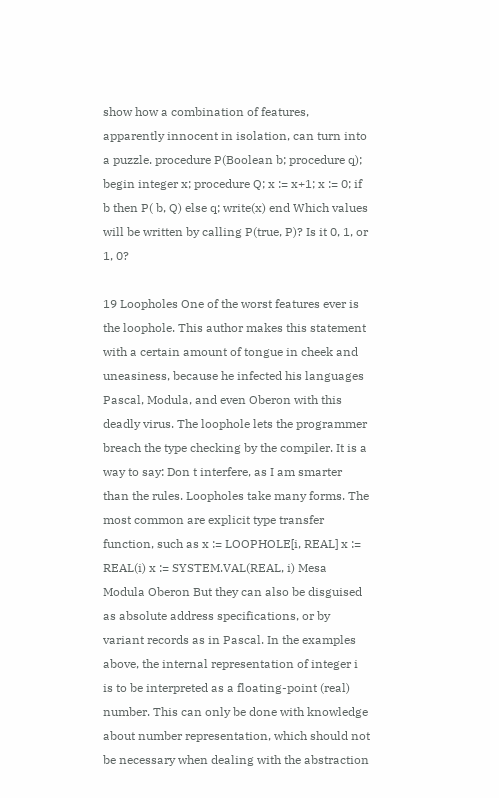show how a combination of features, apparently innocent in isolation, can turn into a puzzle. procedure P(Boolean b; procedure q); begin integer x; procedure Q; x := x+1; x := 0; if b then P( b, Q) else q; write(x) end Which values will be written by calling P(true, P)? Is it 0, 1, or 1, 0?

19 Loopholes One of the worst features ever is the loophole. This author makes this statement with a certain amount of tongue in cheek and uneasiness, because he infected his languages Pascal, Modula, and even Oberon with this deadly virus. The loophole lets the programmer breach the type checking by the compiler. It is a way to say: Don t interfere, as I am smarter than the rules. Loopholes take many forms. The most common are explicit type transfer function, such as x := LOOPHOLE[i, REAL] x := REAL(i) x := SYSTEM.VAL(REAL, i) Mesa Modula Oberon But they can also be disguised as absolute address specifications, or by variant records as in Pascal. In the examples above, the internal representation of integer i is to be interpreted as a floating-point (real) number. This can only be done with knowledge about number representation, which should not be necessary when dealing with the abstraction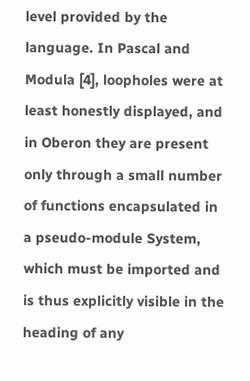level provided by the language. In Pascal and Modula [4], loopholes were at least honestly displayed, and in Oberon they are present only through a small number of functions encapsulated in a pseudo-module System, which must be imported and is thus explicitly visible in the heading of any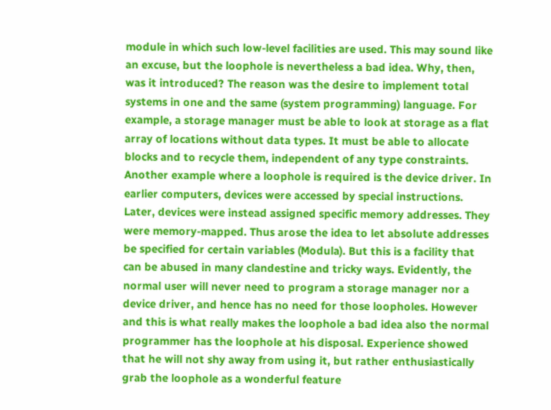module in which such low-level facilities are used. This may sound like an excuse, but the loophole is nevertheless a bad idea. Why, then, was it introduced? The reason was the desire to implement total systems in one and the same (system programming) language. For example, a storage manager must be able to look at storage as a flat array of locations without data types. It must be able to allocate blocks and to recycle them, independent of any type constraints. Another example where a loophole is required is the device driver. In earlier computers, devices were accessed by special instructions. Later, devices were instead assigned specific memory addresses. They were memory-mapped. Thus arose the idea to let absolute addresses be specified for certain variables (Modula). But this is a facility that can be abused in many clandestine and tricky ways. Evidently, the normal user will never need to program a storage manager nor a device driver, and hence has no need for those loopholes. However and this is what really makes the loophole a bad idea also the normal programmer has the loophole at his disposal. Experience showed that he will not shy away from using it, but rather enthusiastically grab the loophole as a wonderful feature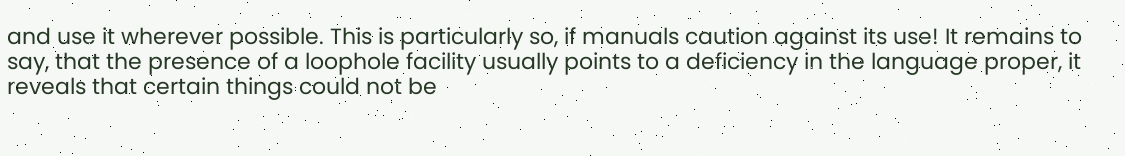and use it wherever possible. This is particularly so, if manuals caution against its use! It remains to say, that the presence of a loophole facility usually points to a deficiency in the language proper, it reveals that certain things could not be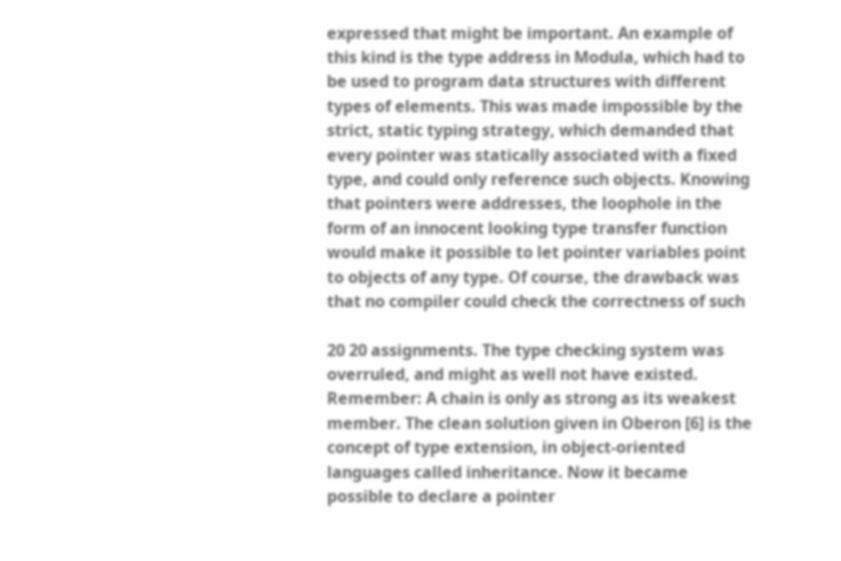expressed that might be important. An example of this kind is the type address in Modula, which had to be used to program data structures with different types of elements. This was made impossible by the strict, static typing strategy, which demanded that every pointer was statically associated with a fixed type, and could only reference such objects. Knowing that pointers were addresses, the loophole in the form of an innocent looking type transfer function would make it possible to let pointer variables point to objects of any type. Of course, the drawback was that no compiler could check the correctness of such

20 20 assignments. The type checking system was overruled, and might as well not have existed. Remember: A chain is only as strong as its weakest member. The clean solution given in Oberon [6] is the concept of type extension, in object-oriented languages called inheritance. Now it became possible to declare a pointer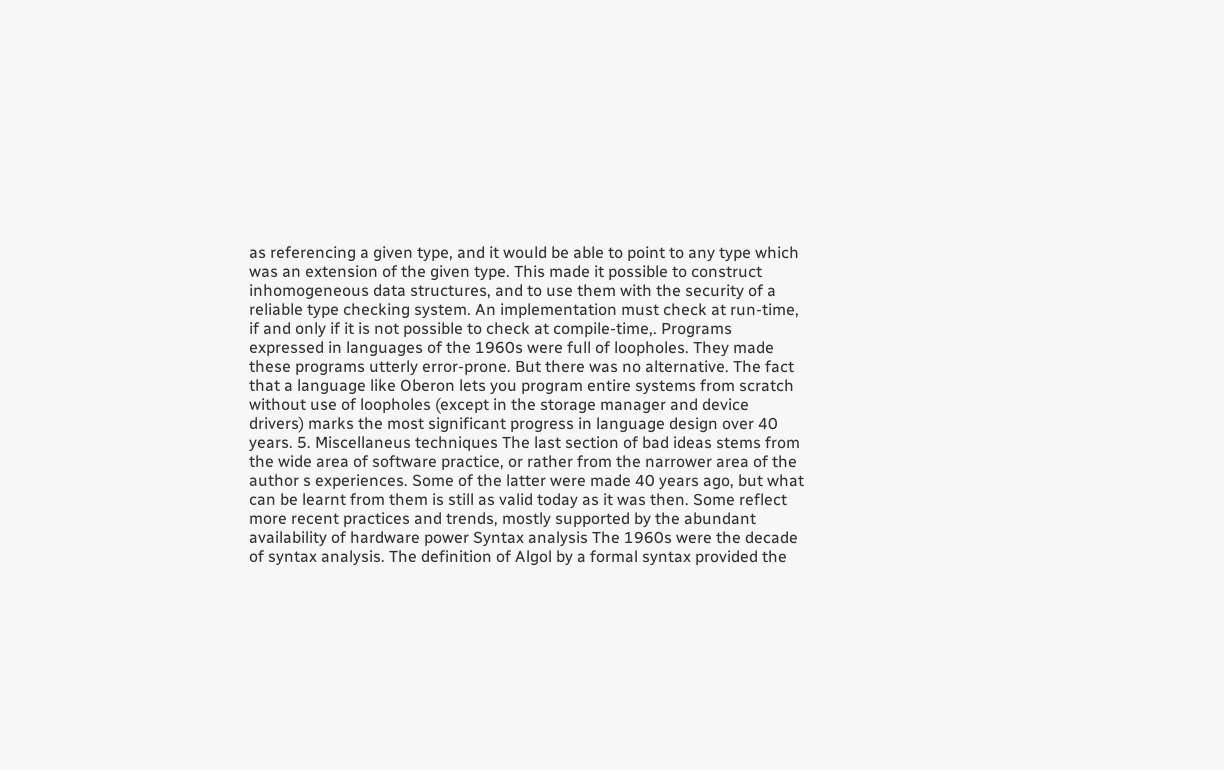as referencing a given type, and it would be able to point to any type which was an extension of the given type. This made it possible to construct inhomogeneous data structures, and to use them with the security of a reliable type checking system. An implementation must check at run-time, if and only if it is not possible to check at compile-time,. Programs expressed in languages of the 1960s were full of loopholes. They made these programs utterly error-prone. But there was no alternative. The fact that a language like Oberon lets you program entire systems from scratch without use of loopholes (except in the storage manager and device drivers) marks the most significant progress in language design over 40 years. 5. Miscellaneus techniques The last section of bad ideas stems from the wide area of software practice, or rather from the narrower area of the author s experiences. Some of the latter were made 40 years ago, but what can be learnt from them is still as valid today as it was then. Some reflect more recent practices and trends, mostly supported by the abundant availability of hardware power Syntax analysis The 1960s were the decade of syntax analysis. The definition of Algol by a formal syntax provided the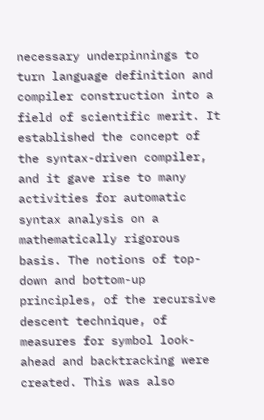necessary underpinnings to turn language definition and compiler construction into a field of scientific merit. It established the concept of the syntax-driven compiler, and it gave rise to many activities for automatic syntax analysis on a mathematically rigorous basis. The notions of top-down and bottom-up principles, of the recursive descent technique, of measures for symbol look-ahead and backtracking were created. This was also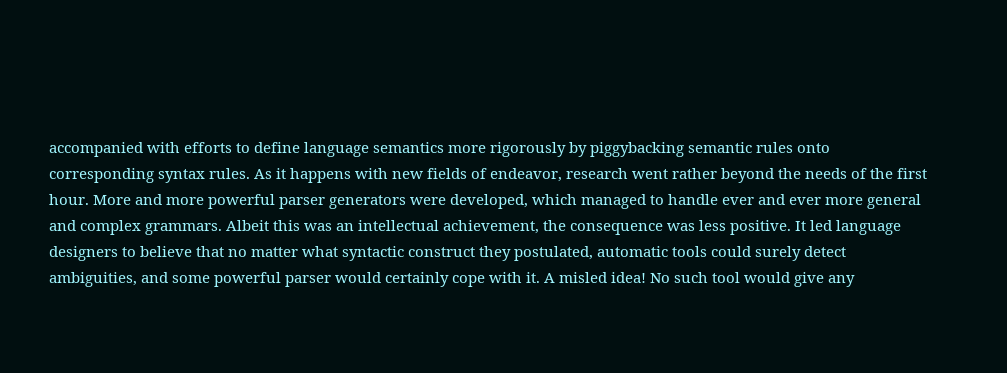accompanied with efforts to define language semantics more rigorously by piggybacking semantic rules onto corresponding syntax rules. As it happens with new fields of endeavor, research went rather beyond the needs of the first hour. More and more powerful parser generators were developed, which managed to handle ever and ever more general and complex grammars. Albeit this was an intellectual achievement, the consequence was less positive. It led language designers to believe that no matter what syntactic construct they postulated, automatic tools could surely detect ambiguities, and some powerful parser would certainly cope with it. A misled idea! No such tool would give any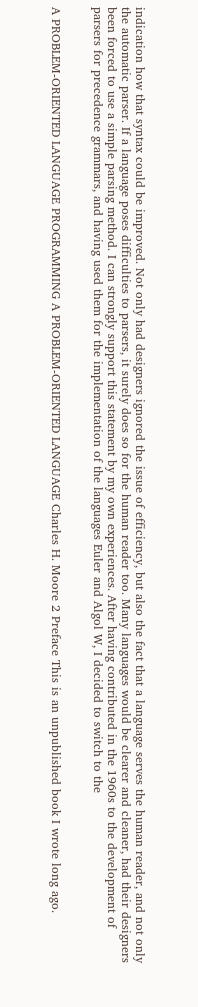indication how that syntax could be improved. Not only had designers ignored the issue of efficiency, but also the fact that a language serves the human reader, and not only the automatic parser. If a language poses difficulties to parsers, it surely does so for the human reader too. Many languages would be clearer and cleaner, had their designers been forced to use a simple parsing method. I can strongly support this statement by my own experiences. After having contributed in the 1960s to the development of parsers for precedence grammars, and having used them for the implementation of the languages Euler and Algol W, I decided to switch to the


A PROBLEM-ORIENTED LANGUAGE PROGRAMMING A PROBLEM-ORIENTED LANGUAGE Charles H. Moore 2 Preface This is an unpublished book I wrote long ago.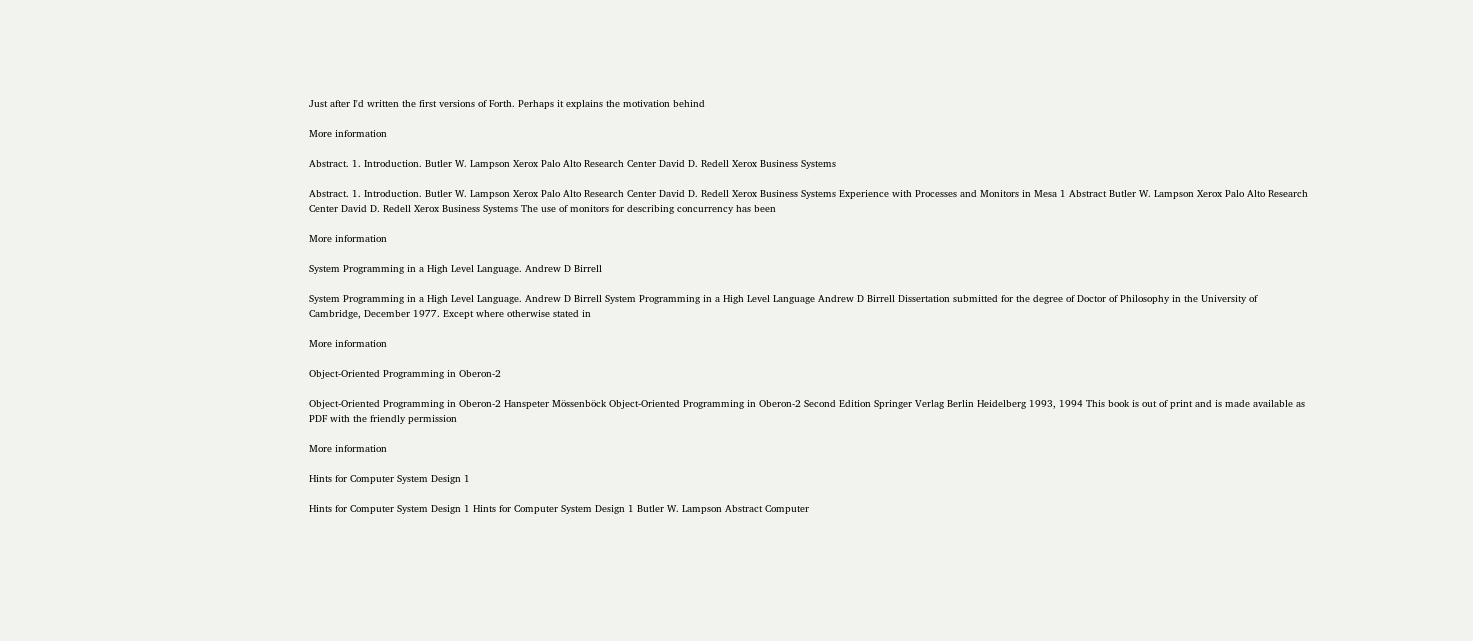Just after I'd written the first versions of Forth. Perhaps it explains the motivation behind

More information

Abstract. 1. Introduction. Butler W. Lampson Xerox Palo Alto Research Center David D. Redell Xerox Business Systems

Abstract. 1. Introduction. Butler W. Lampson Xerox Palo Alto Research Center David D. Redell Xerox Business Systems Experience with Processes and Monitors in Mesa 1 Abstract Butler W. Lampson Xerox Palo Alto Research Center David D. Redell Xerox Business Systems The use of monitors for describing concurrency has been

More information

System Programming in a High Level Language. Andrew D Birrell

System Programming in a High Level Language. Andrew D Birrell System Programming in a High Level Language Andrew D Birrell Dissertation submitted for the degree of Doctor of Philosophy in the University of Cambridge, December 1977. Except where otherwise stated in

More information

Object-Oriented Programming in Oberon-2

Object-Oriented Programming in Oberon-2 Hanspeter Mössenböck Object-Oriented Programming in Oberon-2 Second Edition Springer Verlag Berlin Heidelberg 1993, 1994 This book is out of print and is made available as PDF with the friendly permission

More information

Hints for Computer System Design 1

Hints for Computer System Design 1 Hints for Computer System Design 1 Butler W. Lampson Abstract Computer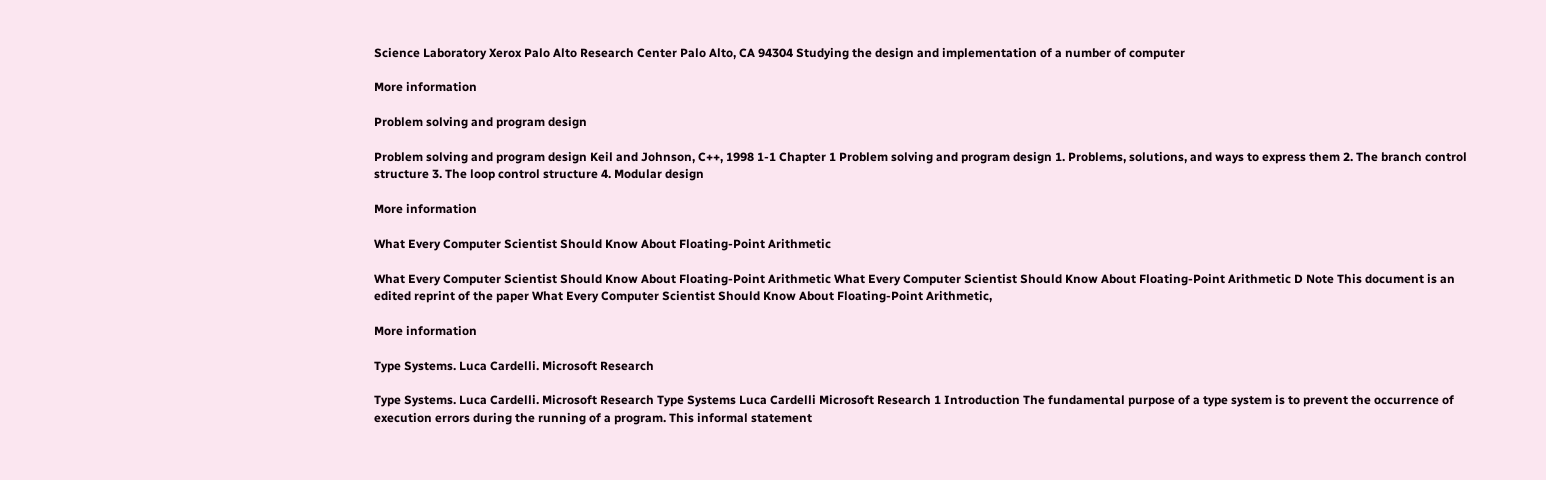Science Laboratory Xerox Palo Alto Research Center Palo Alto, CA 94304 Studying the design and implementation of a number of computer

More information

Problem solving and program design

Problem solving and program design Keil and Johnson, C++, 1998 1-1 Chapter 1 Problem solving and program design 1. Problems, solutions, and ways to express them 2. The branch control structure 3. The loop control structure 4. Modular design

More information

What Every Computer Scientist Should Know About Floating-Point Arithmetic

What Every Computer Scientist Should Know About Floating-Point Arithmetic What Every Computer Scientist Should Know About Floating-Point Arithmetic D Note This document is an edited reprint of the paper What Every Computer Scientist Should Know About Floating-Point Arithmetic,

More information

Type Systems. Luca Cardelli. Microsoft Research

Type Systems. Luca Cardelli. Microsoft Research Type Systems Luca Cardelli Microsoft Research 1 Introduction The fundamental purpose of a type system is to prevent the occurrence of execution errors during the running of a program. This informal statement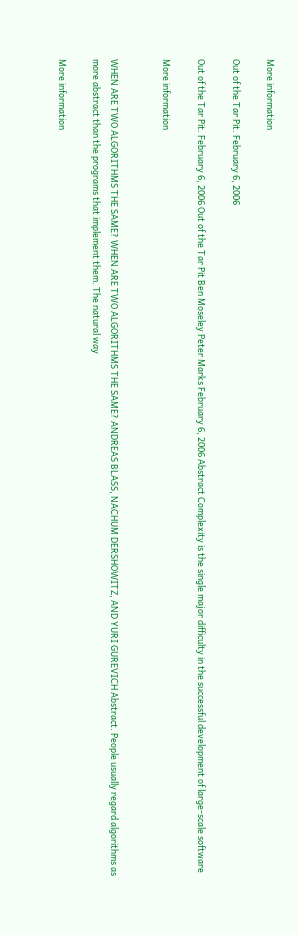More information

Out of the Tar Pit. February 6, 2006

Out of the Tar Pit. February 6, 2006 Out of the Tar Pit Ben Moseley Peter Marks February 6, 2006 Abstract Complexity is the single major difficulty in the successful development of large-scale software

More information


WHEN ARE TWO ALGORITHMS THE SAME? WHEN ARE TWO ALGORITHMS THE SAME? ANDREAS BLASS, NACHUM DERSHOWITZ, AND YURI GUREVICH Abstract. People usually regard algorithms as more abstract than the programs that implement them. The natural way

More information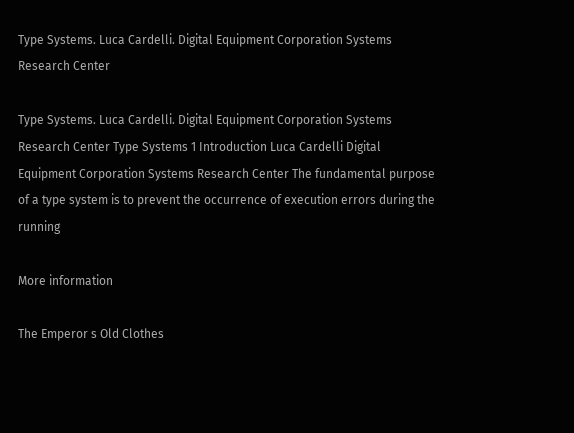Type Systems. Luca Cardelli. Digital Equipment Corporation Systems Research Center

Type Systems. Luca Cardelli. Digital Equipment Corporation Systems Research Center Type Systems 1 Introduction Luca Cardelli Digital Equipment Corporation Systems Research Center The fundamental purpose of a type system is to prevent the occurrence of execution errors during the running

More information

The Emperor s Old Clothes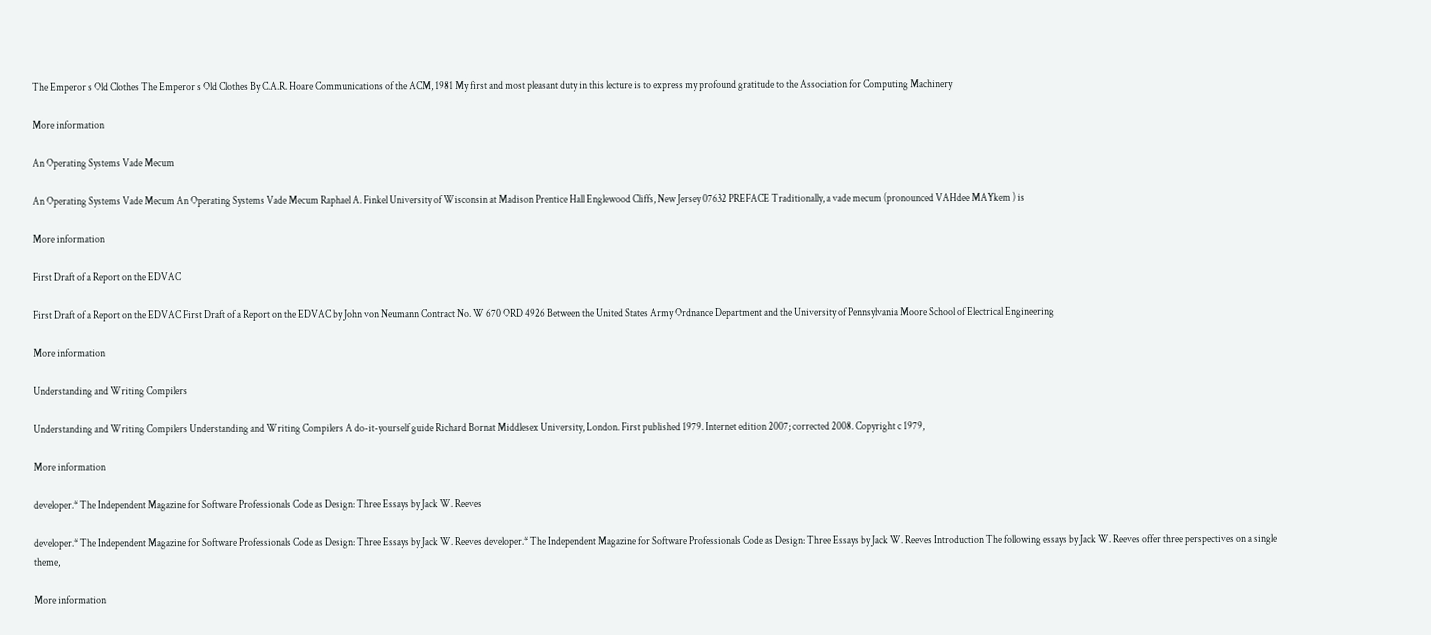The Emperor s Old Clothes The Emperor s Old Clothes By C.A.R. Hoare Communications of the ACM, 1981 My first and most pleasant duty in this lecture is to express my profound gratitude to the Association for Computing Machinery

More information

An Operating Systems Vade Mecum

An Operating Systems Vade Mecum An Operating Systems Vade Mecum Raphael A. Finkel University of Wisconsin at Madison Prentice Hall Englewood Cliffs, New Jersey 07632 PREFACE Traditionally, a vade mecum (pronounced VAHdee MAYkem ) is

More information

First Draft of a Report on the EDVAC

First Draft of a Report on the EDVAC First Draft of a Report on the EDVAC by John von Neumann Contract No. W 670 ORD 4926 Between the United States Army Ordnance Department and the University of Pennsylvania Moore School of Electrical Engineering

More information

Understanding and Writing Compilers

Understanding and Writing Compilers Understanding and Writing Compilers A do-it-yourself guide Richard Bornat Middlesex University, London. First published 1979. Internet edition 2007; corrected 2008. Copyright c 1979,

More information

developer.* The Independent Magazine for Software Professionals Code as Design: Three Essays by Jack W. Reeves

developer.* The Independent Magazine for Software Professionals Code as Design: Three Essays by Jack W. Reeves developer.* The Independent Magazine for Software Professionals Code as Design: Three Essays by Jack W. Reeves Introduction The following essays by Jack W. Reeves offer three perspectives on a single theme,

More information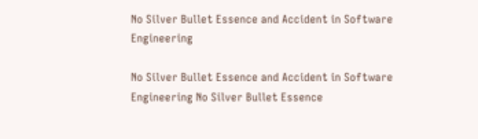No Silver Bullet Essence and Accident in Software Engineering

No Silver Bullet Essence and Accident in Software Engineering No Silver Bullet Essence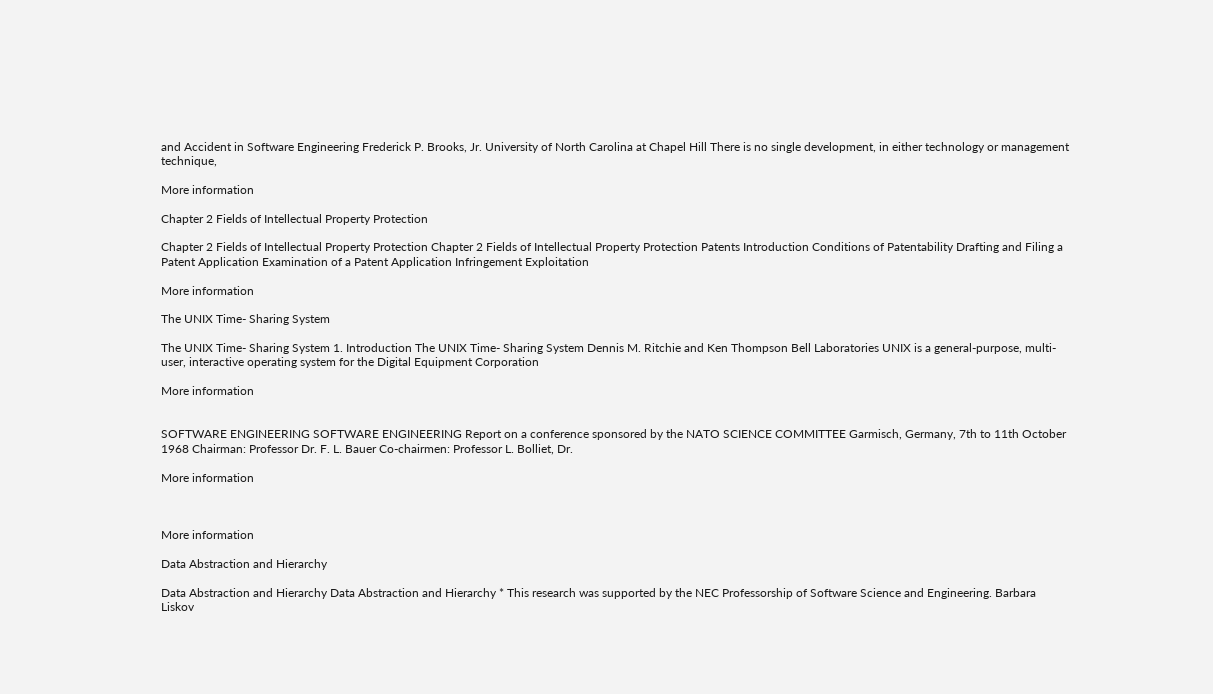and Accident in Software Engineering Frederick P. Brooks, Jr. University of North Carolina at Chapel Hill There is no single development, in either technology or management technique,

More information

Chapter 2 Fields of Intellectual Property Protection

Chapter 2 Fields of Intellectual Property Protection Chapter 2 Fields of Intellectual Property Protection Patents Introduction Conditions of Patentability Drafting and Filing a Patent Application Examination of a Patent Application Infringement Exploitation

More information

The UNIX Time- Sharing System

The UNIX Time- Sharing System 1. Introduction The UNIX Time- Sharing System Dennis M. Ritchie and Ken Thompson Bell Laboratories UNIX is a general-purpose, multi-user, interactive operating system for the Digital Equipment Corporation

More information


SOFTWARE ENGINEERING SOFTWARE ENGINEERING Report on a conference sponsored by the NATO SCIENCE COMMITTEE Garmisch, Germany, 7th to 11th October 1968 Chairman: Professor Dr. F. L. Bauer Co-chairmen: Professor L. Bolliet, Dr.

More information



More information

Data Abstraction and Hierarchy

Data Abstraction and Hierarchy Data Abstraction and Hierarchy * This research was supported by the NEC Professorship of Software Science and Engineering. Barbara Liskov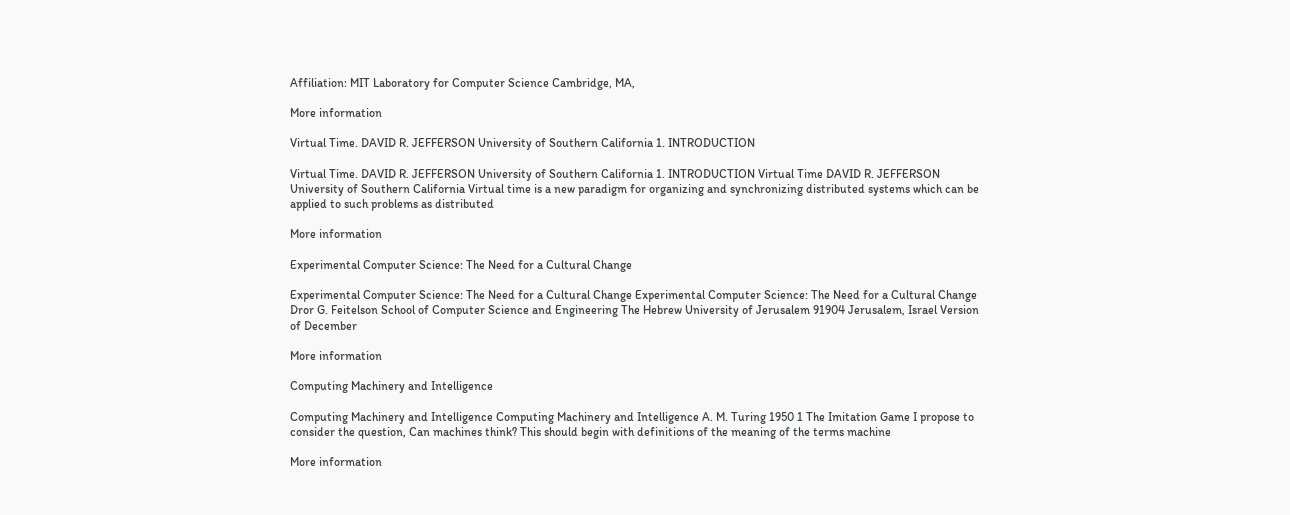Affiliation: MIT Laboratory for Computer Science Cambridge, MA,

More information

Virtual Time. DAVID R. JEFFERSON University of Southern California 1. INTRODUCTION

Virtual Time. DAVID R. JEFFERSON University of Southern California 1. INTRODUCTION Virtual Time DAVID R. JEFFERSON University of Southern California Virtual time is a new paradigm for organizing and synchronizing distributed systems which can be applied to such problems as distributed

More information

Experimental Computer Science: The Need for a Cultural Change

Experimental Computer Science: The Need for a Cultural Change Experimental Computer Science: The Need for a Cultural Change Dror G. Feitelson School of Computer Science and Engineering The Hebrew University of Jerusalem 91904 Jerusalem, Israel Version of December

More information

Computing Machinery and Intelligence

Computing Machinery and Intelligence Computing Machinery and Intelligence A. M. Turing 1950 1 The Imitation Game I propose to consider the question, Can machines think? This should begin with definitions of the meaning of the terms machine

More information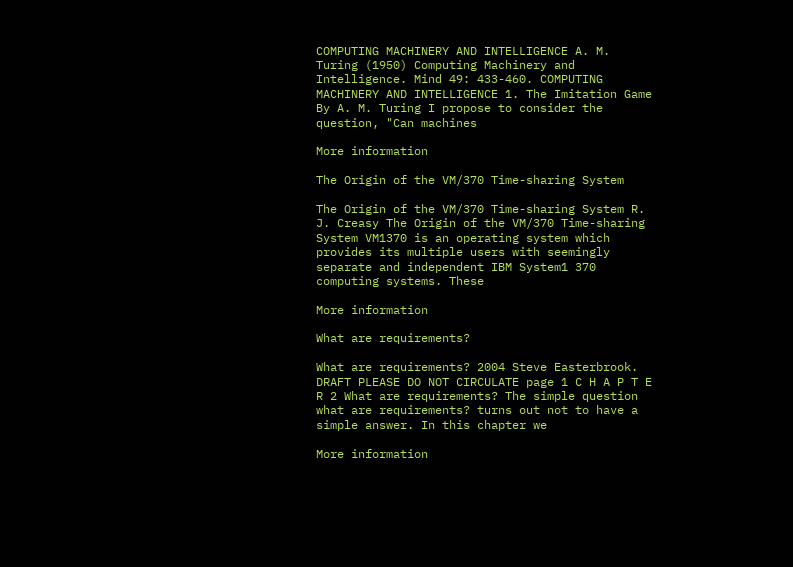COMPUTING MACHINERY AND INTELLIGENCE A. M. Turing (1950) Computing Machinery and Intelligence. Mind 49: 433-460. COMPUTING MACHINERY AND INTELLIGENCE 1. The Imitation Game By A. M. Turing I propose to consider the question, "Can machines

More information

The Origin of the VM/370 Time-sharing System

The Origin of the VM/370 Time-sharing System R. J. Creasy The Origin of the VM/370 Time-sharing System VM1370 is an operating system which provides its multiple users with seemingly separate and independent IBM System1 370 computing systems. These

More information

What are requirements?

What are requirements? 2004 Steve Easterbrook. DRAFT PLEASE DO NOT CIRCULATE page 1 C H A P T E R 2 What are requirements? The simple question what are requirements? turns out not to have a simple answer. In this chapter we

More information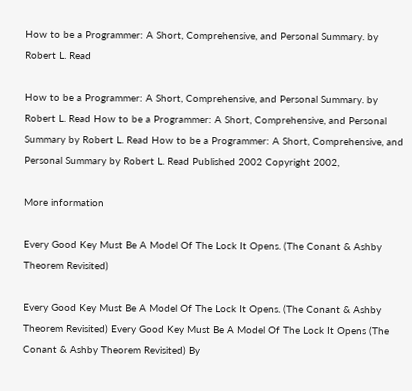How to be a Programmer: A Short, Comprehensive, and Personal Summary. by Robert L. Read

How to be a Programmer: A Short, Comprehensive, and Personal Summary. by Robert L. Read How to be a Programmer: A Short, Comprehensive, and Personal Summary by Robert L. Read How to be a Programmer: A Short, Comprehensive, and Personal Summary by Robert L. Read Published 2002 Copyright 2002,

More information

Every Good Key Must Be A Model Of The Lock It Opens. (The Conant & Ashby Theorem Revisited)

Every Good Key Must Be A Model Of The Lock It Opens. (The Conant & Ashby Theorem Revisited) Every Good Key Must Be A Model Of The Lock It Opens (The Conant & Ashby Theorem Revisited) By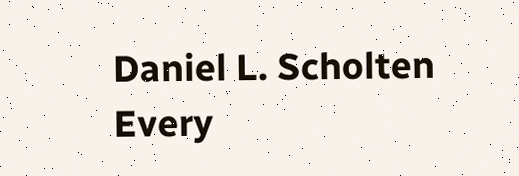Daniel L. Scholten Every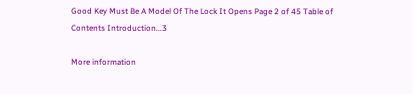Good Key Must Be A Model Of The Lock It Opens Page 2 of 45 Table of Contents Introduction...3

More information